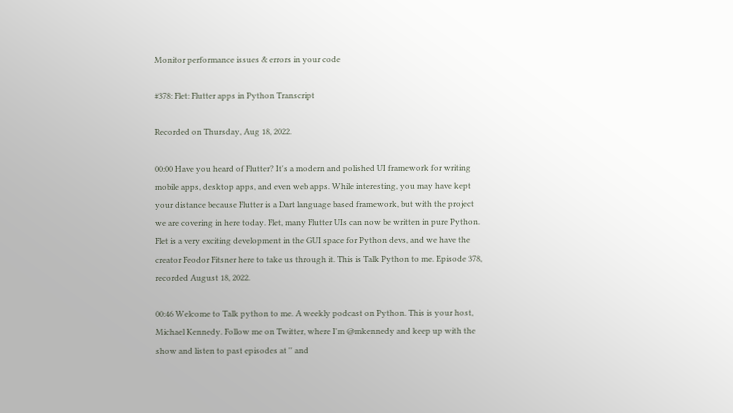Monitor performance issues & errors in your code

#378: Flet: Flutter apps in Python Transcript

Recorded on Thursday, Aug 18, 2022.

00:00 Have you heard of Flutter? It's a modern and polished UI framework for writing mobile apps, desktop apps, and even web apps. While interesting, you may have kept your distance because Flutter is a Dart language based framework, but with the project we are covering in here today. Flet, many Flutter UIs can now be written in pure Python. Flet is a very exciting development in the GUI space for Python devs, and we have the creator Feodor Fitsner here to take us through it. This is Talk Python to me. Episode 378, recorded August 18, 2022.

00:46 Welcome to Talk python to me. A weekly podcast on Python. This is your host, Michael Kennedy. Follow me on Twitter, where I'm @mkennedy and keep up with the show and listen to past episodes at '' and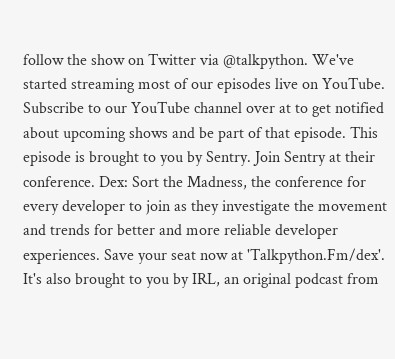follow the show on Twitter via @talkpython. We've started streaming most of our episodes live on YouTube. Subscribe to our YouTube channel over at to get notified about upcoming shows and be part of that episode. This episode is brought to you by Sentry. Join Sentry at their conference. Dex: Sort the Madness, the conference for every developer to join as they investigate the movement and trends for better and more reliable developer experiences. Save your seat now at 'Talkpython.Fm/dex'. It's also brought to you by IRL, an original podcast from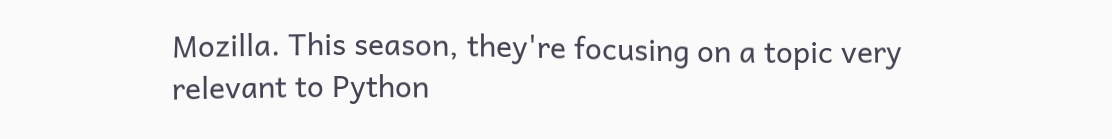Mozilla. This season, they're focusing on a topic very relevant to Python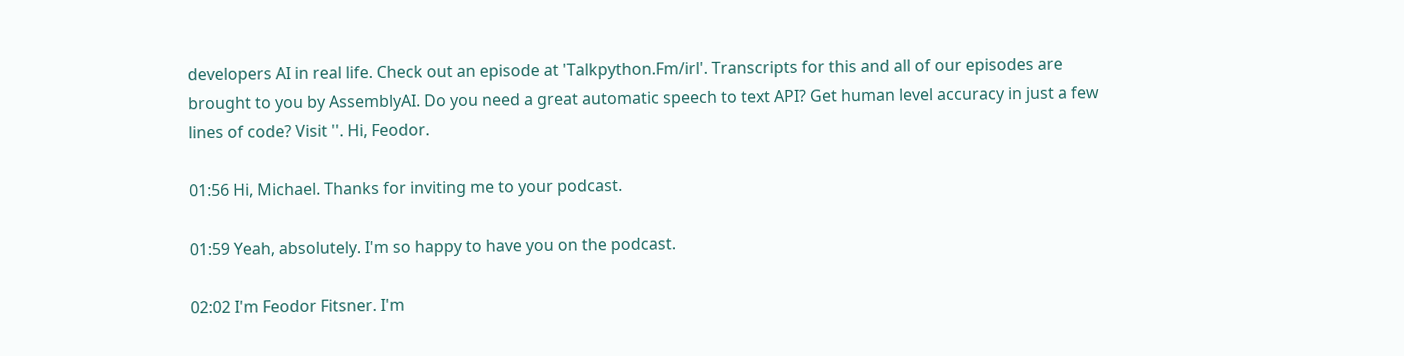developers AI in real life. Check out an episode at 'Talkpython.Fm/irl'. Transcripts for this and all of our episodes are brought to you by AssemblyAI. Do you need a great automatic speech to text API? Get human level accuracy in just a few lines of code? Visit ''. Hi, Feodor.

01:56 Hi, Michael. Thanks for inviting me to your podcast.

01:59 Yeah, absolutely. I'm so happy to have you on the podcast.

02:02 I'm Feodor Fitsner. I'm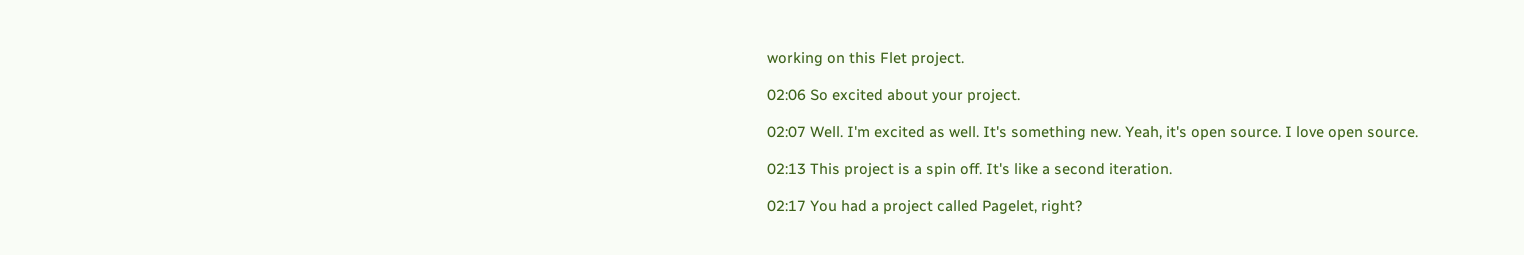working on this Flet project.

02:06 So excited about your project.

02:07 Well. I'm excited as well. It's something new. Yeah, it's open source. I love open source.

02:13 This project is a spin off. It's like a second iteration.

02:17 You had a project called Pagelet, right?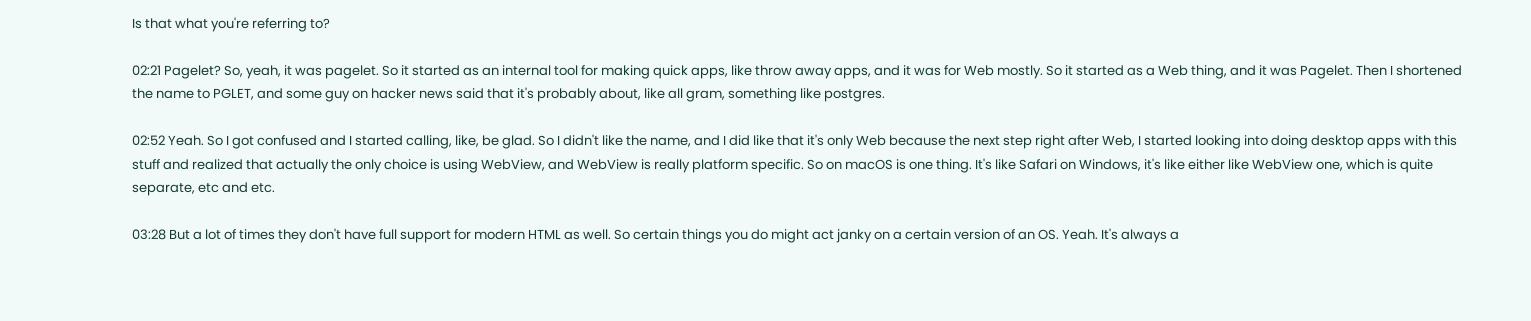Is that what you're referring to?

02:21 Pagelet? So, yeah, it was pagelet. So it started as an internal tool for making quick apps, like throw away apps, and it was for Web mostly. So it started as a Web thing, and it was Pagelet. Then I shortened the name to PGLET, and some guy on hacker news said that it's probably about, like all gram, something like postgres.

02:52 Yeah. So I got confused and I started calling, like, be glad. So I didn't like the name, and I did like that it's only Web because the next step right after Web, I started looking into doing desktop apps with this stuff and realized that actually the only choice is using WebView, and WebView is really platform specific. So on macOS is one thing. It's like Safari on Windows, it's like either like WebView one, which is quite separate, etc and etc.

03:28 But a lot of times they don't have full support for modern HTML as well. So certain things you do might act janky on a certain version of an OS. Yeah. It's always a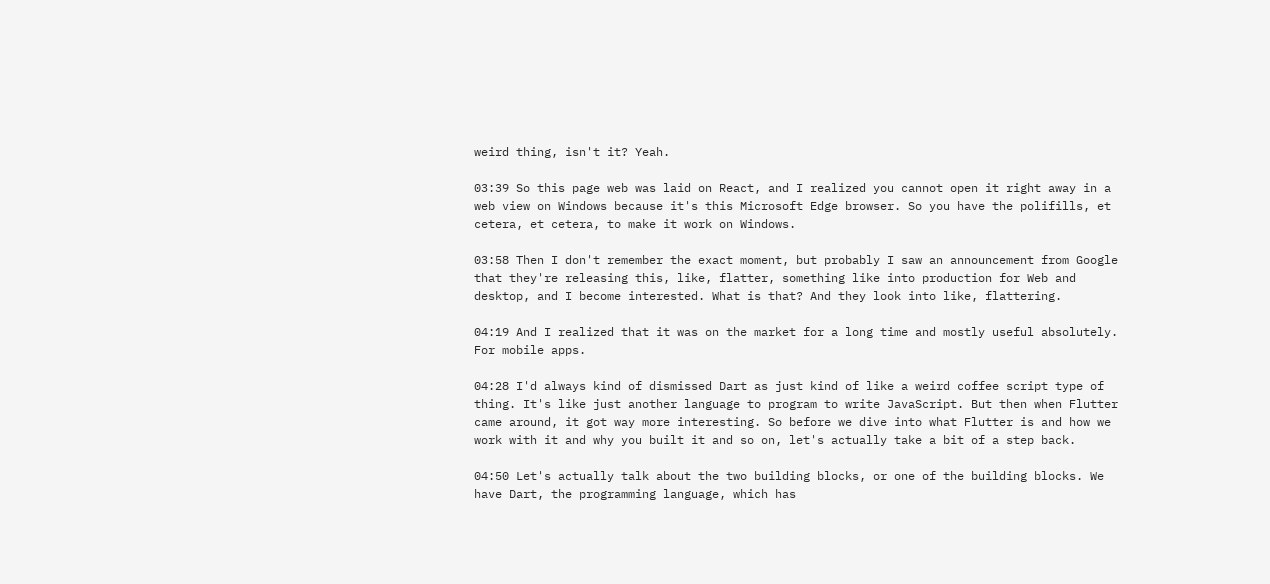weird thing, isn't it? Yeah.

03:39 So this page web was laid on React, and I realized you cannot open it right away in a web view on Windows because it's this Microsoft Edge browser. So you have the polifills, et cetera, et cetera, to make it work on Windows.

03:58 Then I don't remember the exact moment, but probably I saw an announcement from Google that they're releasing this, like, flatter, something like into production for Web and desktop, and I become interested. What is that? And they look into like, flattering.

04:19 And I realized that it was on the market for a long time and mostly useful absolutely. For mobile apps.

04:28 I'd always kind of dismissed Dart as just kind of like a weird coffee script type of thing. It's like just another language to program to write JavaScript. But then when Flutter came around, it got way more interesting. So before we dive into what Flutter is and how we work with it and why you built it and so on, let's actually take a bit of a step back.

04:50 Let's actually talk about the two building blocks, or one of the building blocks. We have Dart, the programming language, which has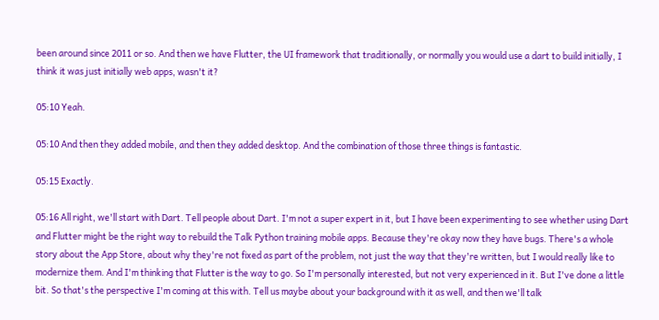been around since 2011 or so. And then we have Flutter, the UI framework that traditionally, or normally you would use a dart to build initially, I think it was just initially web apps, wasn't it?

05:10 Yeah.

05:10 And then they added mobile, and then they added desktop. And the combination of those three things is fantastic.

05:15 Exactly.

05:16 All right, we'll start with Dart. Tell people about Dart. I'm not a super expert in it, but I have been experimenting to see whether using Dart and Flutter might be the right way to rebuild the Talk Python training mobile apps. Because they're okay now they have bugs. There's a whole story about the App Store, about why they're not fixed as part of the problem, not just the way that they're written, but I would really like to modernize them. And I'm thinking that Flutter is the way to go. So I'm personally interested, but not very experienced in it. But I've done a little bit. So that's the perspective I'm coming at this with. Tell us maybe about your background with it as well, and then we'll talk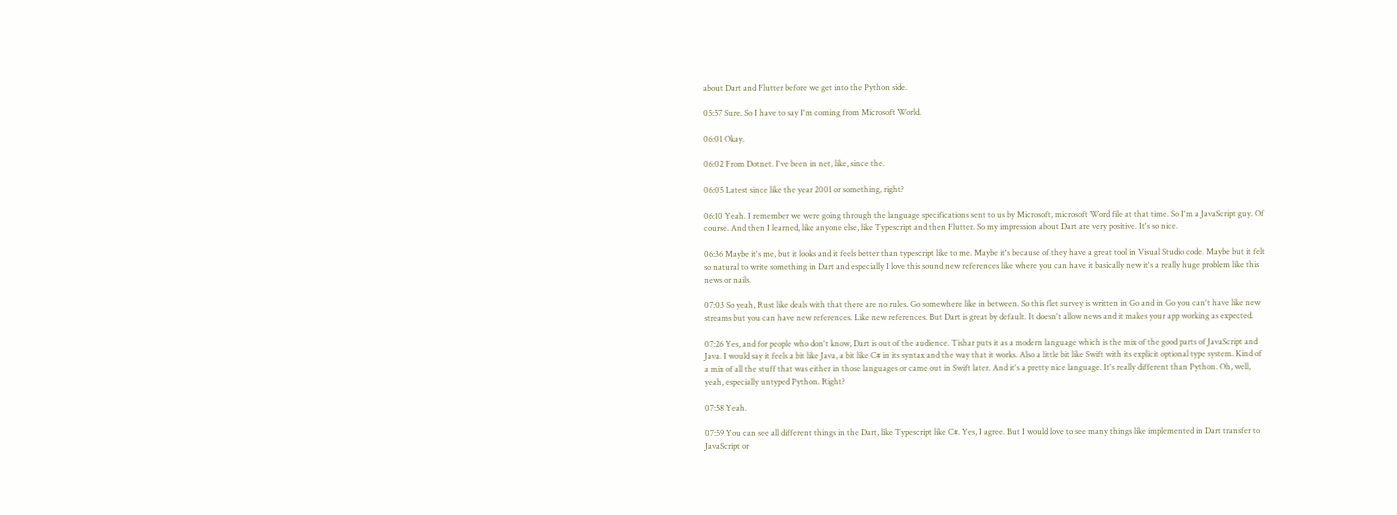about Dart and Flutter before we get into the Python side.

05:57 Sure. So I have to say I'm coming from Microsoft World.

06:01 Okay.

06:02 From Dotnet. I've been in net, like, since the.

06:05 Latest since like the year 2001 or something, right?

06:10 Yeah. I remember we were going through the language specifications sent to us by Microsoft, microsoft Word file at that time. So I'm a JavaScript guy. Of course. And then I learned, like anyone else, like Typescript and then Flutter. So my impression about Dart are very positive. It's so nice.

06:36 Maybe it's me, but it looks and it feels better than typescript like to me. Maybe it's because of they have a great tool in Visual Studio code. Maybe but it felt so natural to write something in Dart and especially I love this sound new references like where you can have it basically new it's a really huge problem like this news or nails.

07:03 So yeah, Rust like deals with that there are no rules. Go somewhere like in between. So this flet survey is written in Go and in Go you can't have like new streams but you can have new references. Like new references. But Dart is great by default. It doesn't allow news and it makes your app working as expected.

07:26 Yes, and for people who don't know, Dart is out of the audience. Tishar puts it as a modern language which is the mix of the good parts of JavaScript and Java. I would say it feels a bit like Java, a bit like C# in its syntax and the way that it works. Also a little bit like Swift with its explicit optional type system. Kind of a mix of all the stuff that was either in those languages or came out in Swift later. And it's a pretty nice language. It's really different than Python. Oh, well, yeah, especially untyped Python. Right?

07:58 Yeah.

07:59 You can see all different things in the Dart, like Typescript like C#. Yes, I agree. But I would love to see many things like implemented in Dart transfer to JavaScript or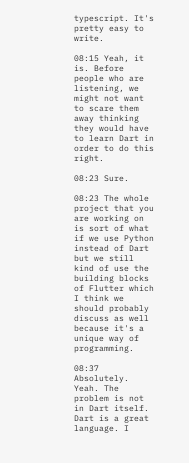typescript. It's pretty easy to write.

08:15 Yeah, it is. Before people who are listening, we might not want to scare them away thinking they would have to learn Dart in order to do this right.

08:23 Sure.

08:23 The whole project that you are working on is sort of what if we use Python instead of Dart but we still kind of use the building blocks of Flutter which I think we should probably discuss as well because it's a unique way of programming.

08:37 Absolutely. Yeah. The problem is not in Dart itself. Dart is a great language. I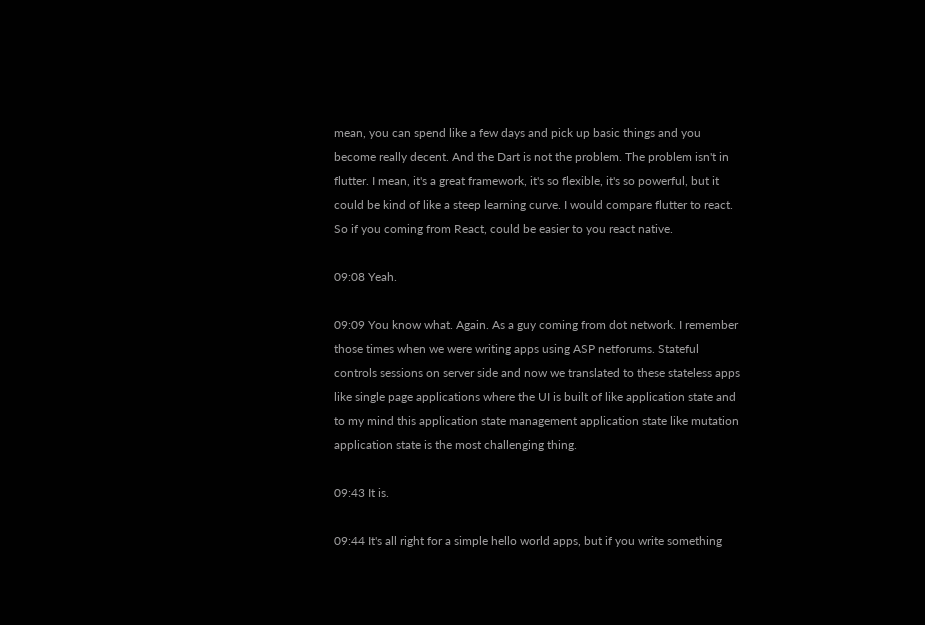mean, you can spend like a few days and pick up basic things and you become really decent. And the Dart is not the problem. The problem isn't in flutter. I mean, it's a great framework, it's so flexible, it's so powerful, but it could be kind of like a steep learning curve. I would compare flutter to react. So if you coming from React, could be easier to you react native.

09:08 Yeah.

09:09 You know what. Again. As a guy coming from dot network. I remember those times when we were writing apps using ASP netforums. Stateful controls sessions on server side and now we translated to these stateless apps like single page applications where the UI is built of like application state and to my mind this application state management application state like mutation application state is the most challenging thing.

09:43 It is.

09:44 It's all right for a simple hello world apps, but if you write something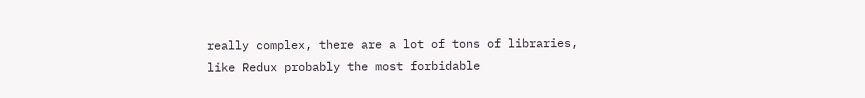really complex, there are a lot of tons of libraries, like Redux probably the most forbidable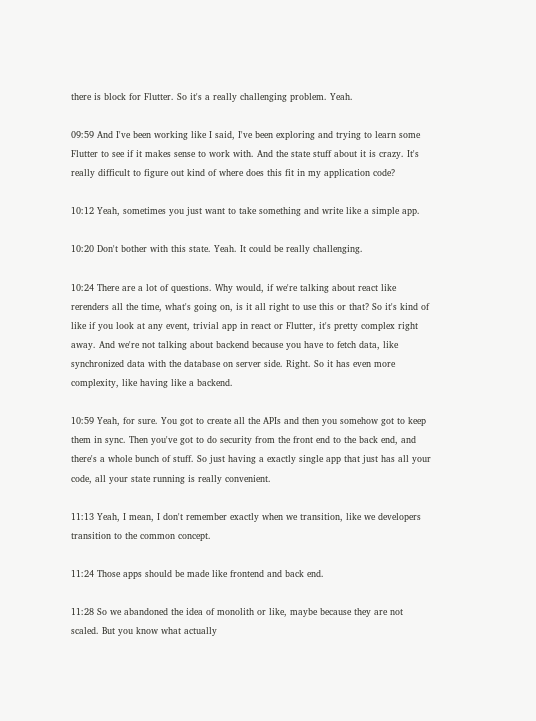there is block for Flutter. So it's a really challenging problem. Yeah.

09:59 And I've been working like I said, I've been exploring and trying to learn some Flutter to see if it makes sense to work with. And the state stuff about it is crazy. It's really difficult to figure out kind of where does this fit in my application code?

10:12 Yeah, sometimes you just want to take something and write like a simple app.

10:20 Don't bother with this state. Yeah. It could be really challenging.

10:24 There are a lot of questions. Why would, if we're talking about react like rerenders all the time, what's going on, is it all right to use this or that? So it's kind of like if you look at any event, trivial app in react or Flutter, it's pretty complex right away. And we're not talking about backend because you have to fetch data, like synchronized data with the database on server side. Right. So it has even more complexity, like having like a backend.

10:59 Yeah, for sure. You got to create all the APIs and then you somehow got to keep them in sync. Then you've got to do security from the front end to the back end, and there's a whole bunch of stuff. So just having a exactly single app that just has all your code, all your state running is really convenient.

11:13 Yeah, I mean, I don't remember exactly when we transition, like we developers transition to the common concept.

11:24 Those apps should be made like frontend and back end.

11:28 So we abandoned the idea of monolith or like, maybe because they are not scaled. But you know what actually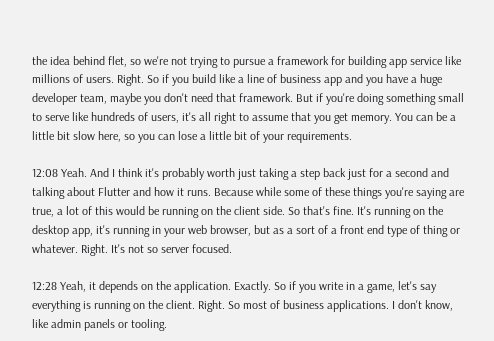the idea behind flet, so we're not trying to pursue a framework for building app service like millions of users. Right. So if you build like a line of business app and you have a huge developer team, maybe you don't need that framework. But if you're doing something small to serve like hundreds of users, it's all right to assume that you get memory. You can be a little bit slow here, so you can lose a little bit of your requirements.

12:08 Yeah. And I think it's probably worth just taking a step back just for a second and talking about Flutter and how it runs. Because while some of these things you're saying are true, a lot of this would be running on the client side. So that's fine. It's running on the desktop app, it's running in your web browser, but as a sort of a front end type of thing or whatever. Right. It's not so server focused.

12:28 Yeah, it depends on the application. Exactly. So if you write in a game, let's say everything is running on the client. Right. So most of business applications. I don't know, like admin panels or tooling.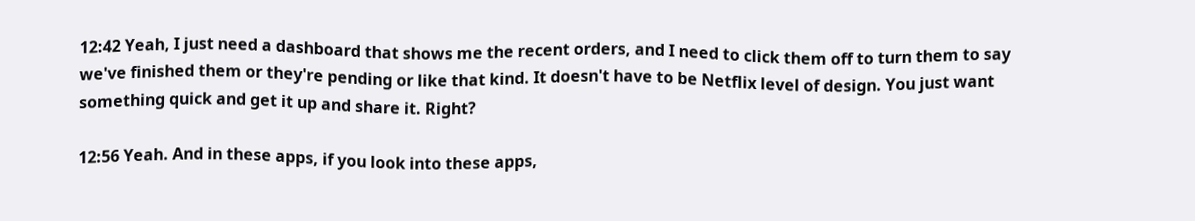12:42 Yeah, I just need a dashboard that shows me the recent orders, and I need to click them off to turn them to say we've finished them or they're pending or like that kind. It doesn't have to be Netflix level of design. You just want something quick and get it up and share it. Right?

12:56 Yeah. And in these apps, if you look into these apps,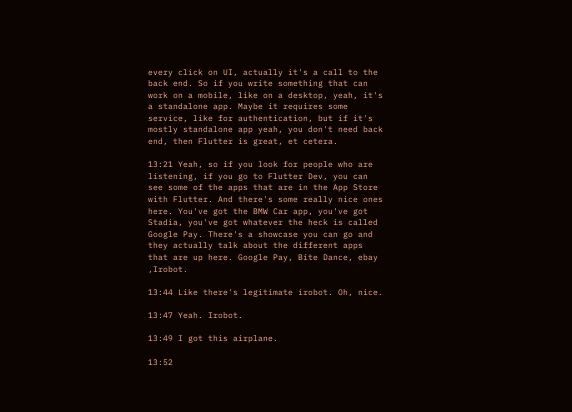every click on UI, actually it's a call to the back end. So if you write something that can work on a mobile, like on a desktop, yeah, it's a standalone app. Maybe it requires some service, like for authentication, but if it's mostly standalone app yeah, you don't need back end, then Flutter is great, et cetera.

13:21 Yeah, so if you look for people who are listening, if you go to Flutter Dev, you can see some of the apps that are in the App Store with Flutter. And there's some really nice ones here. You've got the BMW Car app, you've got Stadia, you've got whatever the heck is called Google Pay. There's a showcase you can go and they actually talk about the different apps that are up here. Google Pay, Bite Dance, ebay ,Irobot.

13:44 Like there's legitimate irobot. Oh, nice.

13:47 Yeah. Irobot.

13:49 I got this airplane.

13:52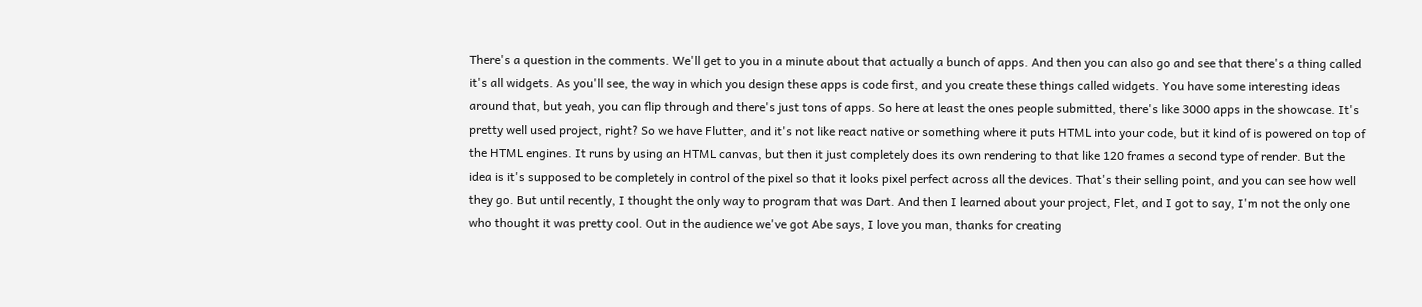There's a question in the comments. We'll get to you in a minute about that actually a bunch of apps. And then you can also go and see that there's a thing called it's all widgets. As you'll see, the way in which you design these apps is code first, and you create these things called widgets. You have some interesting ideas around that, but yeah, you can flip through and there's just tons of apps. So here at least the ones people submitted, there's like 3000 apps in the showcase. It's pretty well used project, right? So we have Flutter, and it's not like react native or something where it puts HTML into your code, but it kind of is powered on top of the HTML engines. It runs by using an HTML canvas, but then it just completely does its own rendering to that like 120 frames a second type of render. But the idea is it's supposed to be completely in control of the pixel so that it looks pixel perfect across all the devices. That's their selling point, and you can see how well they go. But until recently, I thought the only way to program that was Dart. And then I learned about your project, Flet, and I got to say, I'm not the only one who thought it was pretty cool. Out in the audience we've got Abe says, I love you man, thanks for creating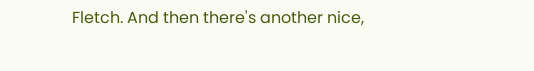Fletch. And then there's another nice,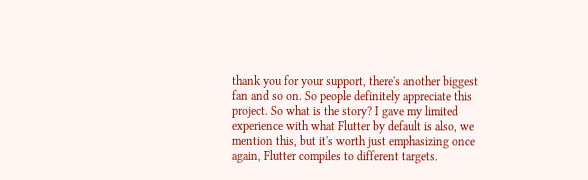thank you for your support, there's another biggest fan and so on. So people definitely appreciate this project. So what is the story? I gave my limited experience with what Flutter by default is also, we mention this, but it's worth just emphasizing once again, Flutter compiles to different targets.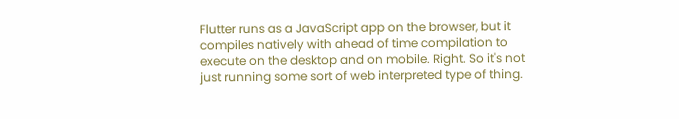Flutter runs as a JavaScript app on the browser, but it compiles natively with ahead of time compilation to execute on the desktop and on mobile. Right. So it's not just running some sort of web interpreted type of thing.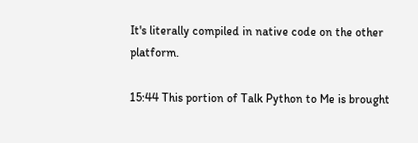It's literally compiled in native code on the other platform.

15:44 This portion of Talk Python to Me is brought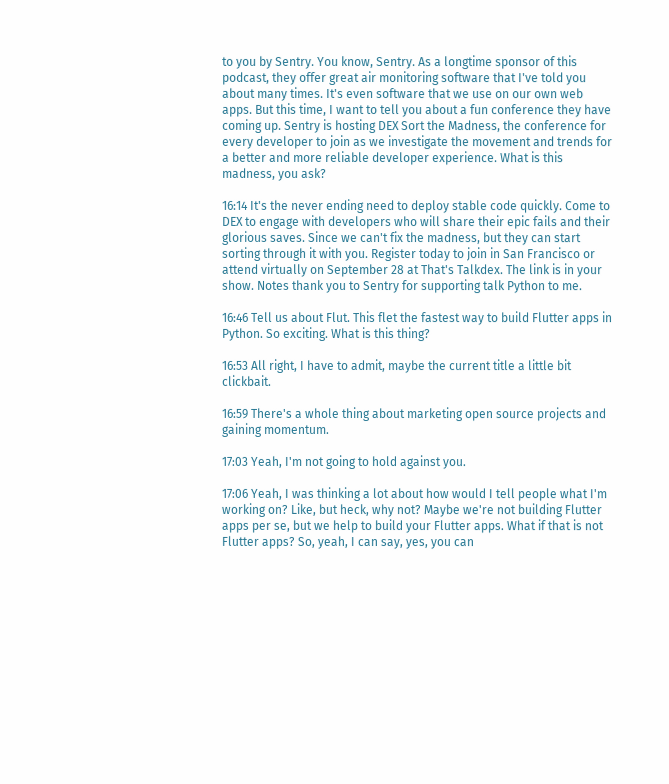to you by Sentry. You know, Sentry. As a longtime sponsor of this podcast, they offer great air monitoring software that I've told you about many times. It's even software that we use on our own web apps. But this time, I want to tell you about a fun conference they have coming up. Sentry is hosting DEX Sort the Madness, the conference for every developer to join as we investigate the movement and trends for a better and more reliable developer experience. What is this madness, you ask?

16:14 It's the never ending need to deploy stable code quickly. Come to DEX to engage with developers who will share their epic fails and their glorious saves. Since we can't fix the madness, but they can start sorting through it with you. Register today to join in San Francisco or attend virtually on September 28 at That's Talkdex. The link is in your show. Notes thank you to Sentry for supporting talk Python to me.

16:46 Tell us about Flut. This flet the fastest way to build Flutter apps in Python. So exciting. What is this thing?

16:53 All right, I have to admit, maybe the current title a little bit clickbait.

16:59 There's a whole thing about marketing open source projects and gaining momentum.

17:03 Yeah, I'm not going to hold against you.

17:06 Yeah, I was thinking a lot about how would I tell people what I'm working on? Like, but heck, why not? Maybe we're not building Flutter apps per se, but we help to build your Flutter apps. What if that is not Flutter apps? So, yeah, I can say, yes, you can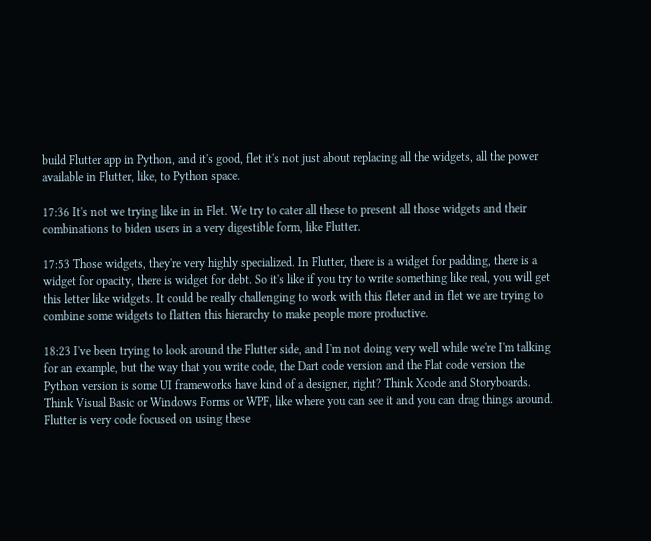build Flutter app in Python, and it's good, flet it's not just about replacing all the widgets, all the power available in Flutter, like, to Python space.

17:36 It's not we trying like in in Flet. We try to cater all these to present all those widgets and their combinations to biden users in a very digestible form, like Flutter.

17:53 Those widgets, they're very highly specialized. In Flutter, there is a widget for padding, there is a widget for opacity, there is widget for debt. So it's like if you try to write something like real, you will get this letter like widgets. It could be really challenging to work with this fleter and in flet we are trying to combine some widgets to flatten this hierarchy to make people more productive.

18:23 I've been trying to look around the Flutter side, and I'm not doing very well while we're I'm talking for an example, but the way that you write code, the Dart code version and the Flat code version the Python version is some UI frameworks have kind of a designer, right? Think Xcode and Storyboards. Think Visual Basic or Windows Forms or WPF, like where you can see it and you can drag things around. Flutter is very code focused on using these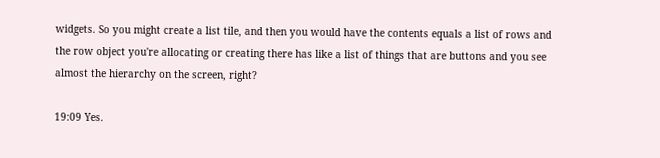widgets. So you might create a list tile, and then you would have the contents equals a list of rows and the row object you're allocating or creating there has like a list of things that are buttons and you see almost the hierarchy on the screen, right?

19:09 Yes.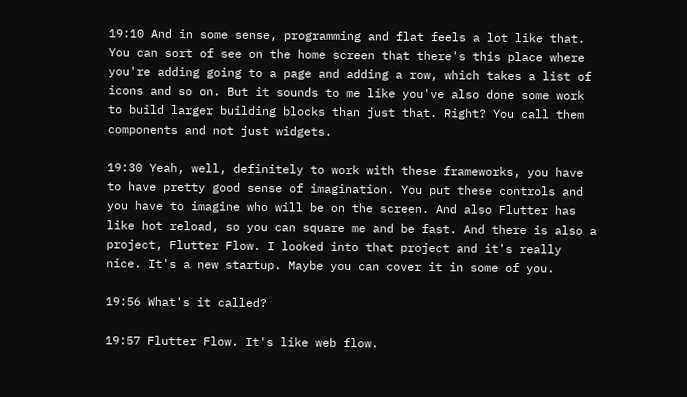19:10 And in some sense, programming and flat feels a lot like that. You can sort of see on the home screen that there's this place where you're adding going to a page and adding a row, which takes a list of icons and so on. But it sounds to me like you've also done some work to build larger building blocks than just that. Right? You call them components and not just widgets.

19:30 Yeah, well, definitely to work with these frameworks, you have to have pretty good sense of imagination. You put these controls and you have to imagine who will be on the screen. And also Flutter has like hot reload, so you can square me and be fast. And there is also a project, Flutter Flow. I looked into that project and it's really nice. It's a new startup. Maybe you can cover it in some of you.

19:56 What's it called?

19:57 Flutter Flow. It's like web flow.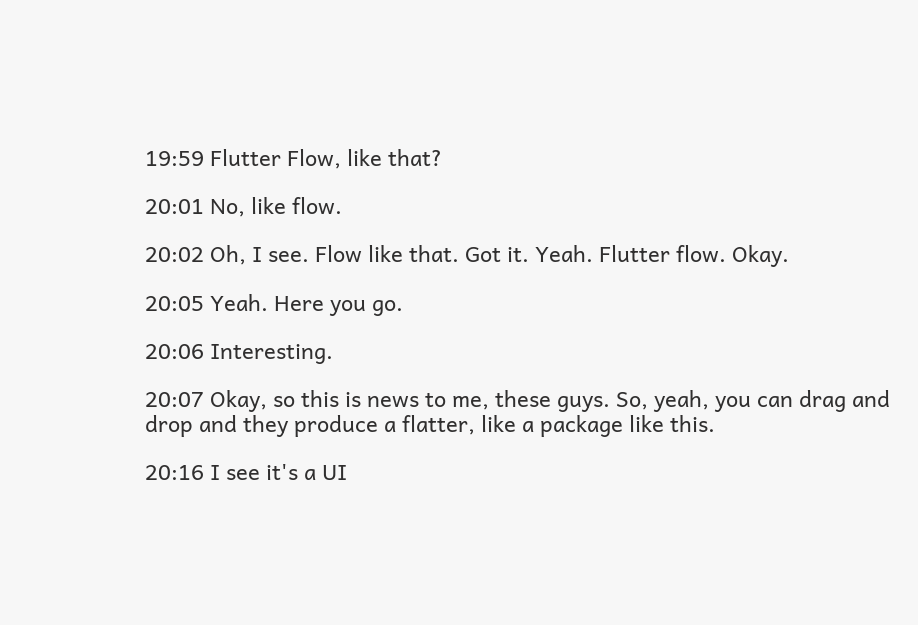19:59 Flutter Flow, like that?

20:01 No, like flow.

20:02 Oh, I see. Flow like that. Got it. Yeah. Flutter flow. Okay.

20:05 Yeah. Here you go.

20:06 Interesting.

20:07 Okay, so this is news to me, these guys. So, yeah, you can drag and drop and they produce a flatter, like a package like this.

20:16 I see it's a UI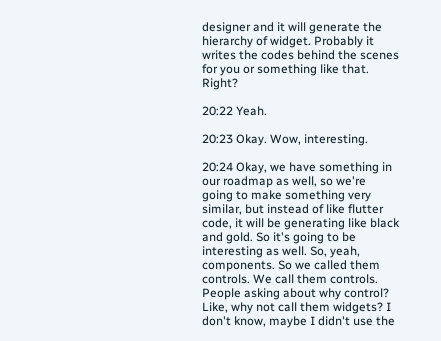designer and it will generate the hierarchy of widget. Probably it writes the codes behind the scenes for you or something like that. Right?

20:22 Yeah.

20:23 Okay. Wow, interesting.

20:24 Okay, we have something in our roadmap as well, so we're going to make something very similar, but instead of like flutter code, it will be generating like black and gold. So it's going to be interesting as well. So, yeah, components. So we called them controls. We call them controls. People asking about why control? Like, why not call them widgets? I don't know, maybe I didn't use the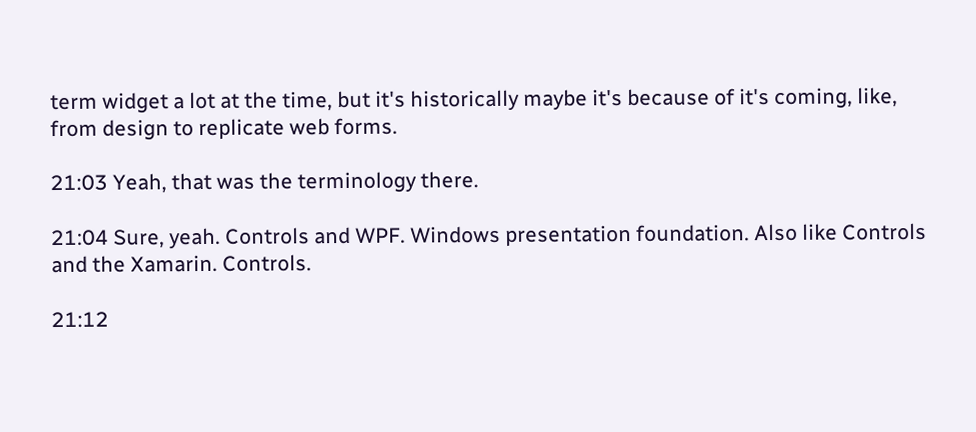term widget a lot at the time, but it's historically maybe it's because of it's coming, like, from design to replicate web forms.

21:03 Yeah, that was the terminology there.

21:04 Sure, yeah. Controls and WPF. Windows presentation foundation. Also like Controls and the Xamarin. Controls.

21:12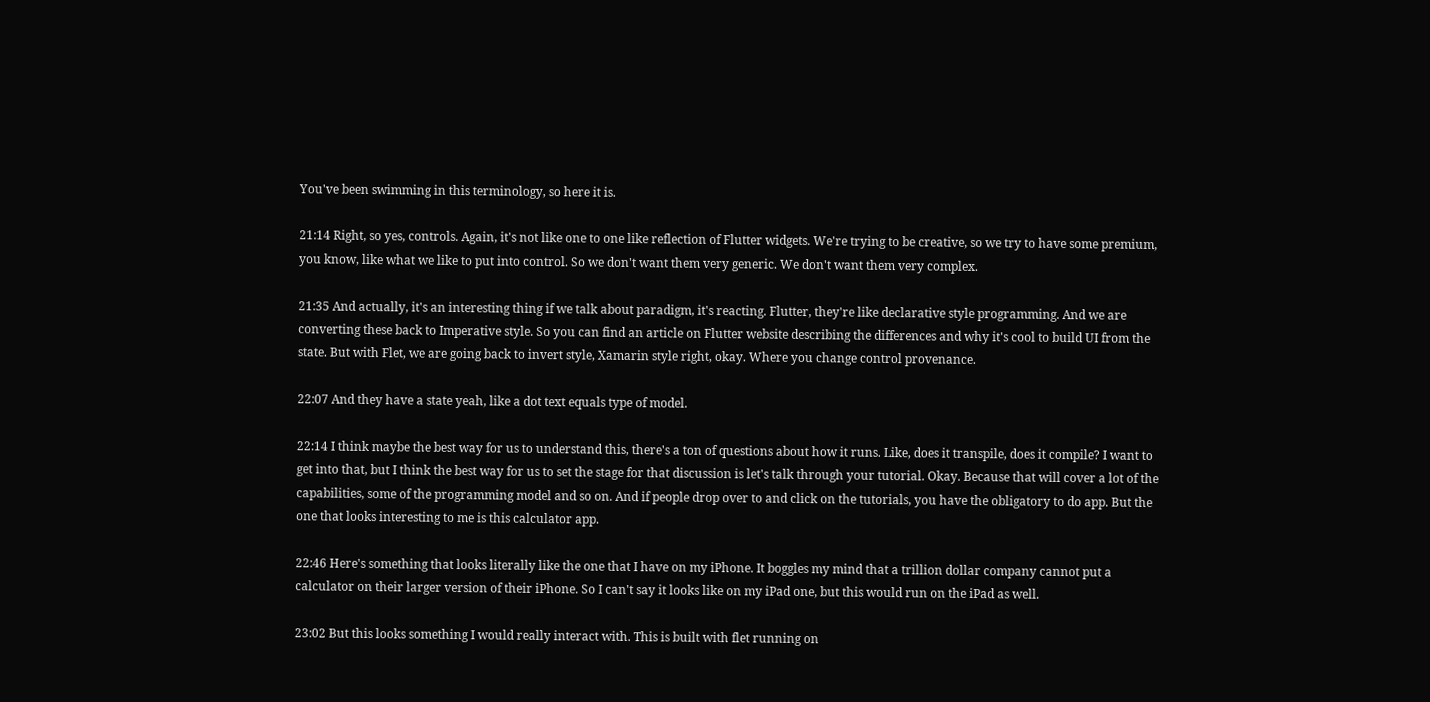You've been swimming in this terminology, so here it is.

21:14 Right, so yes, controls. Again, it's not like one to one like reflection of Flutter widgets. We're trying to be creative, so we try to have some premium, you know, like what we like to put into control. So we don't want them very generic. We don't want them very complex.

21:35 And actually, it's an interesting thing if we talk about paradigm, it's reacting. Flutter, they're like declarative style programming. And we are converting these back to Imperative style. So you can find an article on Flutter website describing the differences and why it's cool to build UI from the state. But with Flet, we are going back to invert style, Xamarin style right, okay. Where you change control provenance.

22:07 And they have a state yeah, like a dot text equals type of model.

22:14 I think maybe the best way for us to understand this, there's a ton of questions about how it runs. Like, does it transpile, does it compile? I want to get into that, but I think the best way for us to set the stage for that discussion is let's talk through your tutorial. Okay. Because that will cover a lot of the capabilities, some of the programming model and so on. And if people drop over to and click on the tutorials, you have the obligatory to do app. But the one that looks interesting to me is this calculator app.

22:46 Here's something that looks literally like the one that I have on my iPhone. It boggles my mind that a trillion dollar company cannot put a calculator on their larger version of their iPhone. So I can't say it looks like on my iPad one, but this would run on the iPad as well.

23:02 But this looks something I would really interact with. This is built with flet running on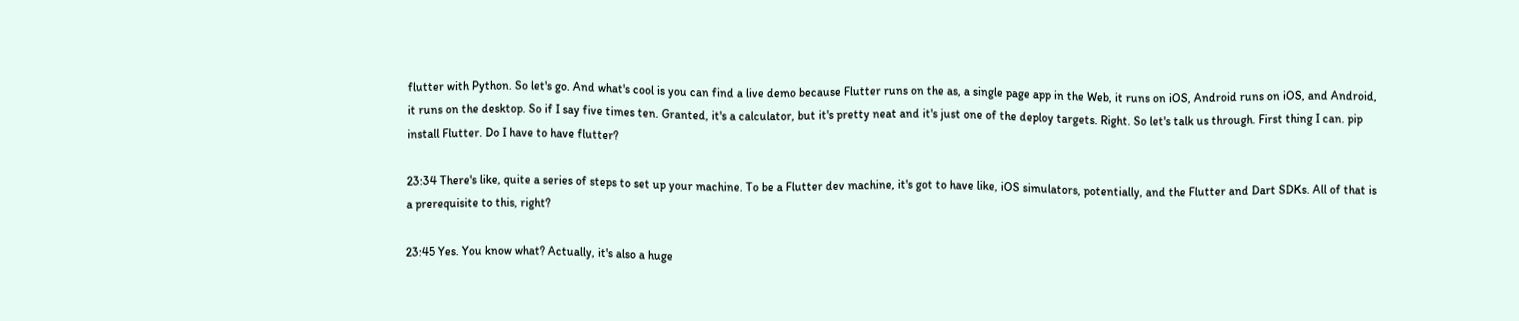flutter with Python. So let's go. And what's cool is you can find a live demo because Flutter runs on the as, a single page app in the Web, it runs on iOS, Android runs on iOS, and Android, it runs on the desktop. So if I say five times ten. Granted, it's a calculator, but it's pretty neat and it's just one of the deploy targets. Right. So let's talk us through. First thing I can. pip install Flutter. Do I have to have flutter?

23:34 There's like, quite a series of steps to set up your machine. To be a Flutter dev machine, it's got to have like, iOS simulators, potentially, and the Flutter and Dart SDKs. All of that is a prerequisite to this, right?

23:45 Yes. You know what? Actually, it's also a huge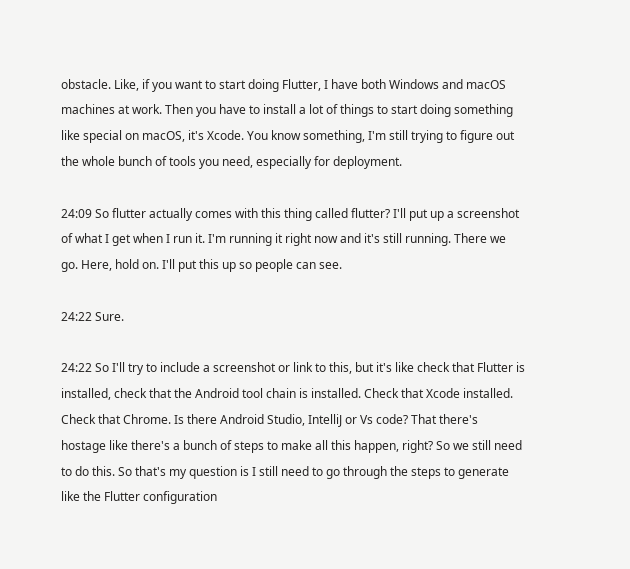obstacle. Like, if you want to start doing Flutter, I have both Windows and macOS machines at work. Then you have to install a lot of things to start doing something like special on macOS, it's Xcode. You know something, I'm still trying to figure out the whole bunch of tools you need, especially for deployment.

24:09 So flutter actually comes with this thing called flutter? I'll put up a screenshot of what I get when I run it. I'm running it right now and it's still running. There we go. Here, hold on. I'll put this up so people can see.

24:22 Sure.

24:22 So I'll try to include a screenshot or link to this, but it's like check that Flutter is installed, check that the Android tool chain is installed. Check that Xcode installed. Check that Chrome. Is there Android Studio, IntelliJ or Vs code? That there's hostage like there's a bunch of steps to make all this happen, right? So we still need to do this. So that's my question is I still need to go through the steps to generate like the Flutter configuration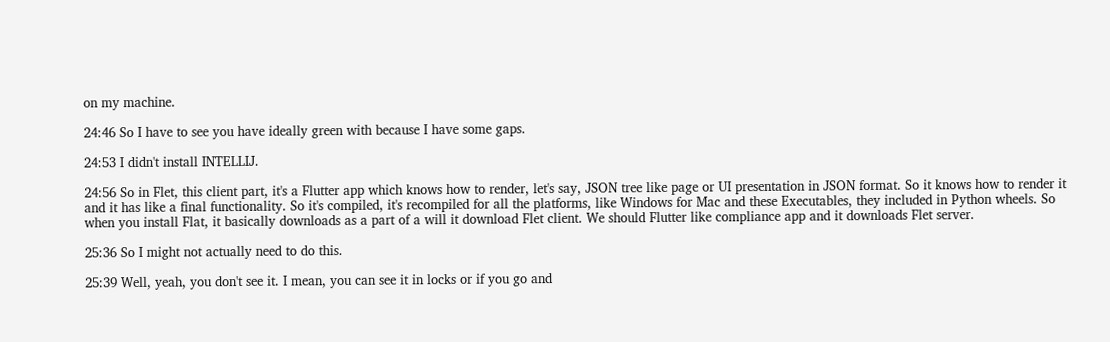on my machine.

24:46 So I have to see you have ideally green with because I have some gaps.

24:53 I didn't install INTELLIJ.

24:56 So in Flet, this client part, it's a Flutter app which knows how to render, let's say, JSON tree like page or UI presentation in JSON format. So it knows how to render it and it has like a final functionality. So it's compiled, it's recompiled for all the platforms, like Windows for Mac and these Executables, they included in Python wheels. So when you install Flat, it basically downloads as a part of a will it download Flet client. We should Flutter like compliance app and it downloads Flet server.

25:36 So I might not actually need to do this.

25:39 Well, yeah, you don't see it. I mean, you can see it in locks or if you go and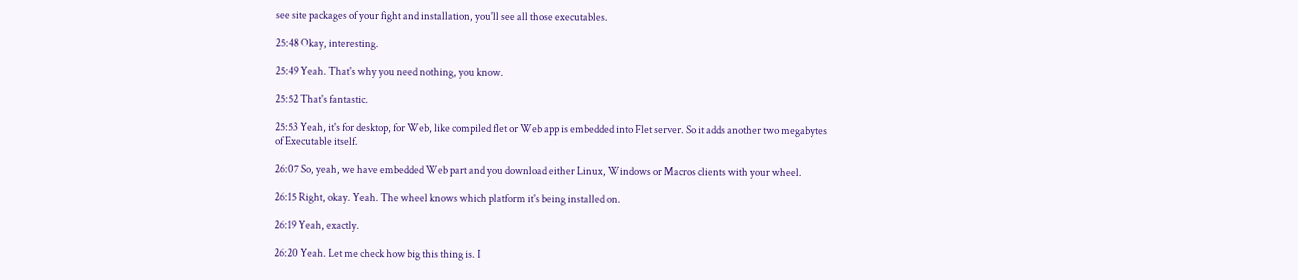see site packages of your fight and installation, you'll see all those executables.

25:48 Okay, interesting.

25:49 Yeah. That's why you need nothing, you know.

25:52 That's fantastic.

25:53 Yeah, it's for desktop, for Web, like compiled flet or Web app is embedded into Flet server. So it adds another two megabytes of Executable itself.

26:07 So, yeah, we have embedded Web part and you download either Linux, Windows or Macros clients with your wheel.

26:15 Right, okay. Yeah. The wheel knows which platform it's being installed on.

26:19 Yeah, exactly.

26:20 Yeah. Let me check how big this thing is. I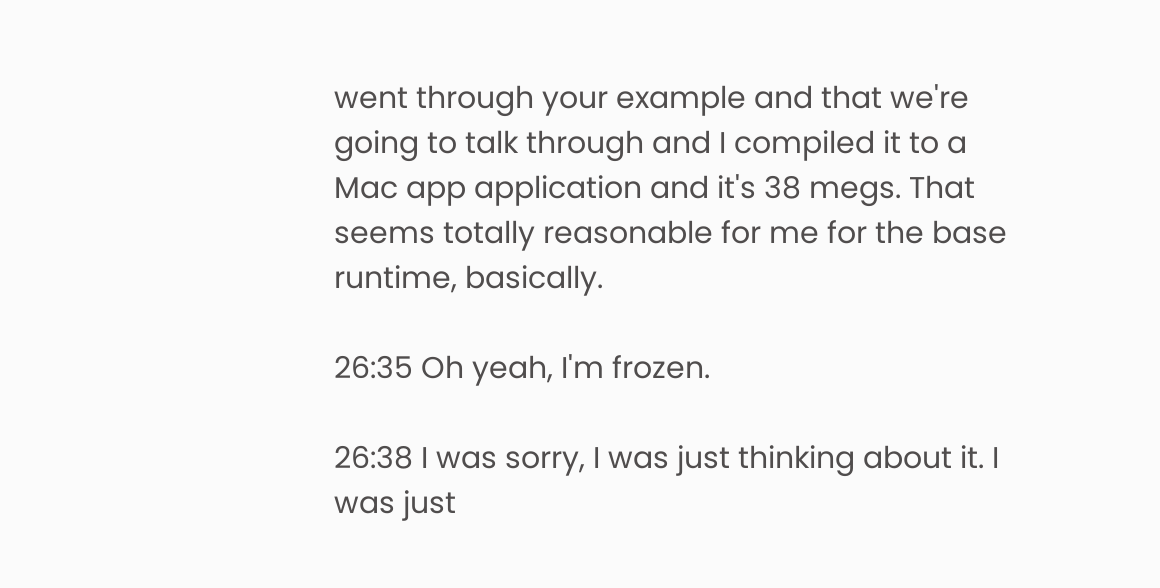went through your example and that we're going to talk through and I compiled it to a Mac app application and it's 38 megs. That seems totally reasonable for me for the base runtime, basically.

26:35 Oh yeah, I'm frozen.

26:38 I was sorry, I was just thinking about it. I was just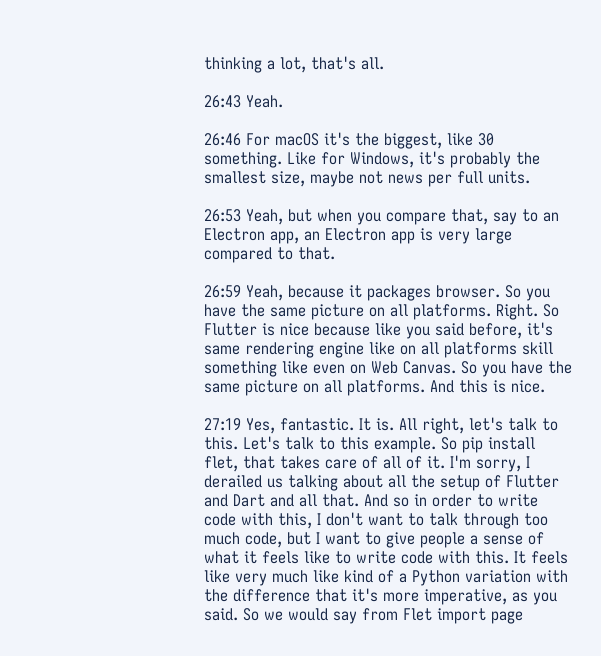thinking a lot, that's all.

26:43 Yeah.

26:46 For macOS it's the biggest, like 30 something. Like for Windows, it's probably the smallest size, maybe not news per full units.

26:53 Yeah, but when you compare that, say to an Electron app, an Electron app is very large compared to that.

26:59 Yeah, because it packages browser. So you have the same picture on all platforms. Right. So Flutter is nice because like you said before, it's same rendering engine like on all platforms skill something like even on Web Canvas. So you have the same picture on all platforms. And this is nice.

27:19 Yes, fantastic. It is. All right, let's talk to this. Let's talk to this example. So pip install flet, that takes care of all of it. I'm sorry, I derailed us talking about all the setup of Flutter and Dart and all that. And so in order to write code with this, I don't want to talk through too much code, but I want to give people a sense of what it feels like to write code with this. It feels like very much like kind of a Python variation with the difference that it's more imperative, as you said. So we would say from Flet import page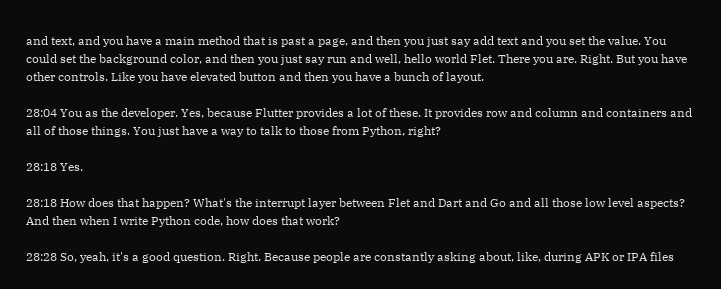and text, and you have a main method that is past a page, and then you just say add text and you set the value. You could set the background color, and then you just say run and well, hello world Flet. There you are. Right. But you have other controls. Like you have elevated button and then you have a bunch of layout.

28:04 You as the developer. Yes, because Flutter provides a lot of these. It provides row and column and containers and all of those things. You just have a way to talk to those from Python, right?

28:18 Yes.

28:18 How does that happen? What's the interrupt layer between Flet and Dart and Go and all those low level aspects? And then when I write Python code, how does that work?

28:28 So, yeah, it's a good question. Right. Because people are constantly asking about, like, during APK or IPA files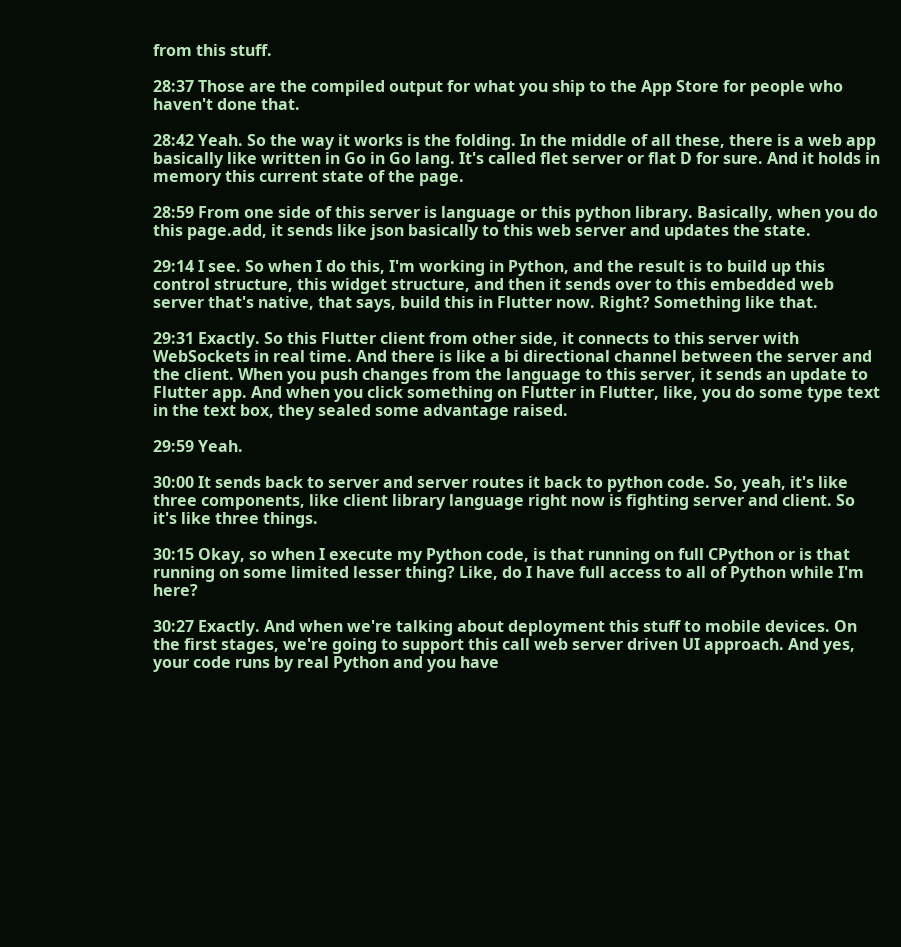from this stuff.

28:37 Those are the compiled output for what you ship to the App Store for people who haven't done that.

28:42 Yeah. So the way it works is the folding. In the middle of all these, there is a web app basically like written in Go in Go lang. It's called flet server or flat D for sure. And it holds in memory this current state of the page.

28:59 From one side of this server is language or this python library. Basically, when you do this page.add, it sends like json basically to this web server and updates the state.

29:14 I see. So when I do this, I'm working in Python, and the result is to build up this control structure, this widget structure, and then it sends over to this embedded web server that's native, that says, build this in Flutter now. Right? Something like that.

29:31 Exactly. So this Flutter client from other side, it connects to this server with WebSockets in real time. And there is like a bi directional channel between the server and the client. When you push changes from the language to this server, it sends an update to Flutter app. And when you click something on Flutter in Flutter, like, you do some type text in the text box, they sealed some advantage raised.

29:59 Yeah.

30:00 It sends back to server and server routes it back to python code. So, yeah, it's like three components, like client library language right now is fighting server and client. So it's like three things.

30:15 Okay, so when I execute my Python code, is that running on full CPython or is that running on some limited lesser thing? Like, do I have full access to all of Python while I'm here?

30:27 Exactly. And when we're talking about deployment this stuff to mobile devices. On the first stages, we're going to support this call web server driven UI approach. And yes, your code runs by real Python and you have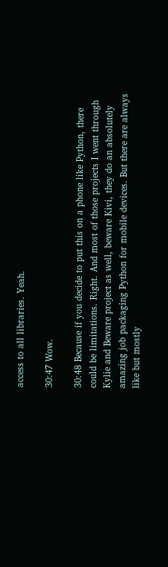access to all libraries. Yeah.

30:47 Wow.

30:48 Because if you decide to put this on a phone like Python, there could be limitations. Right. And most of those projects I went through Kylie and Beware project as well, beware Kivi, they do an absolutely amazing job packaging Python for mobile devices. But there are always like but mostly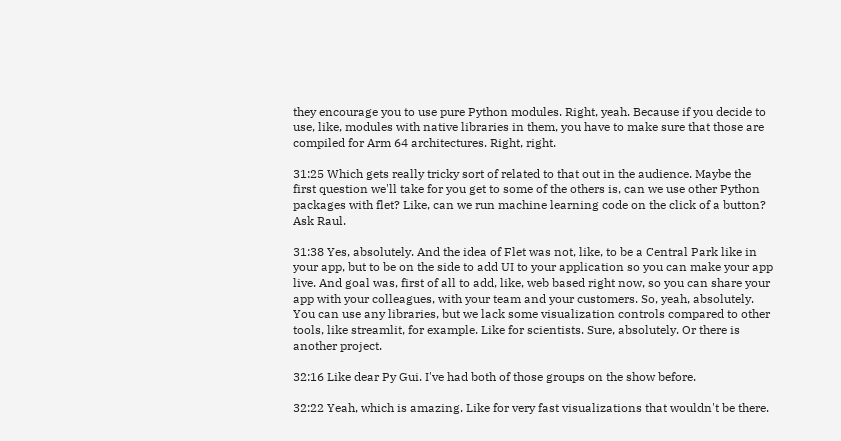they encourage you to use pure Python modules. Right, yeah. Because if you decide to use, like, modules with native libraries in them, you have to make sure that those are compiled for Arm 64 architectures. Right, right.

31:25 Which gets really tricky sort of related to that out in the audience. Maybe the first question we'll take for you get to some of the others is, can we use other Python packages with flet? Like, can we run machine learning code on the click of a button? Ask Raul.

31:38 Yes, absolutely. And the idea of Flet was not, like, to be a Central Park like in your app, but to be on the side to add UI to your application so you can make your app live. And goal was, first of all to add, like, web based right now, so you can share your app with your colleagues, with your team and your customers. So, yeah, absolutely. You can use any libraries, but we lack some visualization controls compared to other tools, like streamlit, for example. Like for scientists. Sure, absolutely. Or there is another project.

32:16 Like dear Py Gui. I've had both of those groups on the show before.

32:22 Yeah, which is amazing. Like for very fast visualizations that wouldn't be there.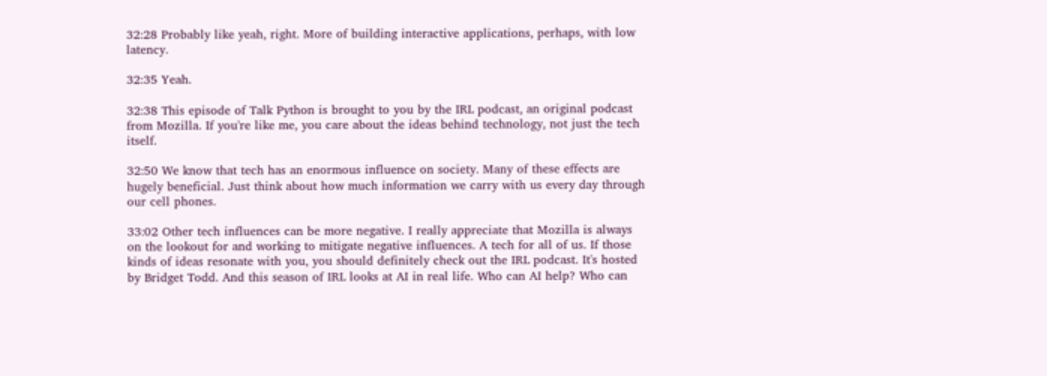32:28 Probably like yeah, right. More of building interactive applications, perhaps, with low latency.

32:35 Yeah.

32:38 This episode of Talk Python is brought to you by the IRL podcast, an original podcast from Mozilla. If you're like me, you care about the ideas behind technology, not just the tech itself.

32:50 We know that tech has an enormous influence on society. Many of these effects are hugely beneficial. Just think about how much information we carry with us every day through our cell phones.

33:02 Other tech influences can be more negative. I really appreciate that Mozilla is always on the lookout for and working to mitigate negative influences. A tech for all of us. If those kinds of ideas resonate with you, you should definitely check out the IRL podcast. It's hosted by Bridget Todd. And this season of IRL looks at AI in real life. Who can AI help? Who can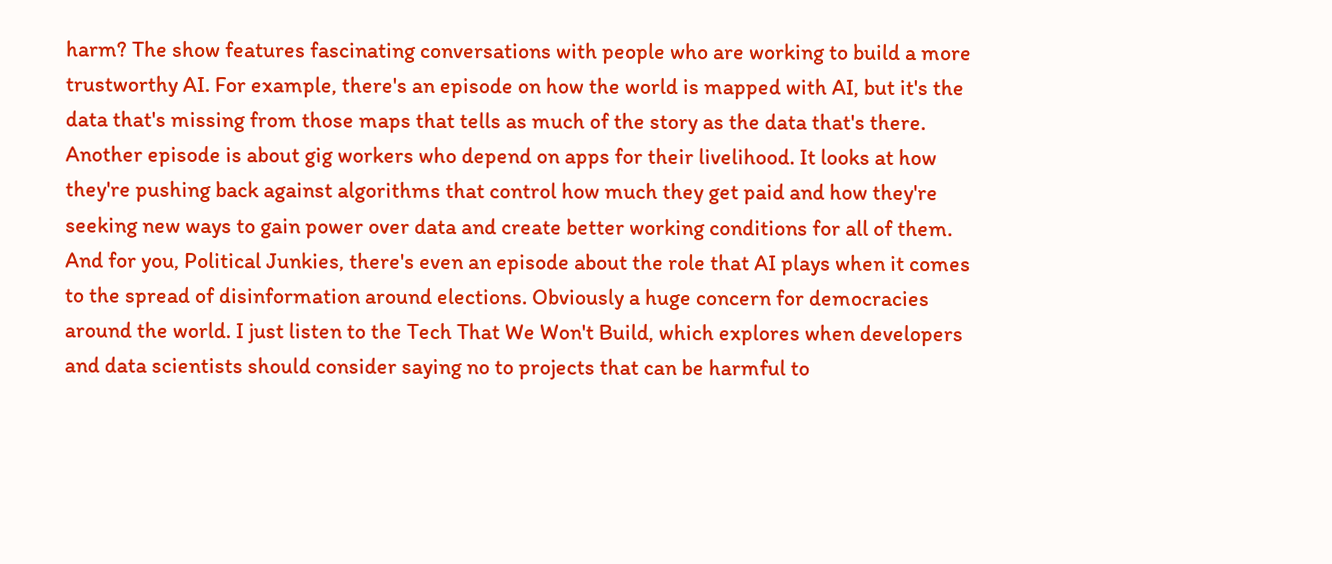harm? The show features fascinating conversations with people who are working to build a more trustworthy AI. For example, there's an episode on how the world is mapped with AI, but it's the data that's missing from those maps that tells as much of the story as the data that's there. Another episode is about gig workers who depend on apps for their livelihood. It looks at how they're pushing back against algorithms that control how much they get paid and how they're seeking new ways to gain power over data and create better working conditions for all of them. And for you, Political Junkies, there's even an episode about the role that AI plays when it comes to the spread of disinformation around elections. Obviously a huge concern for democracies around the world. I just listen to the Tech That We Won't Build, which explores when developers and data scientists should consider saying no to projects that can be harmful to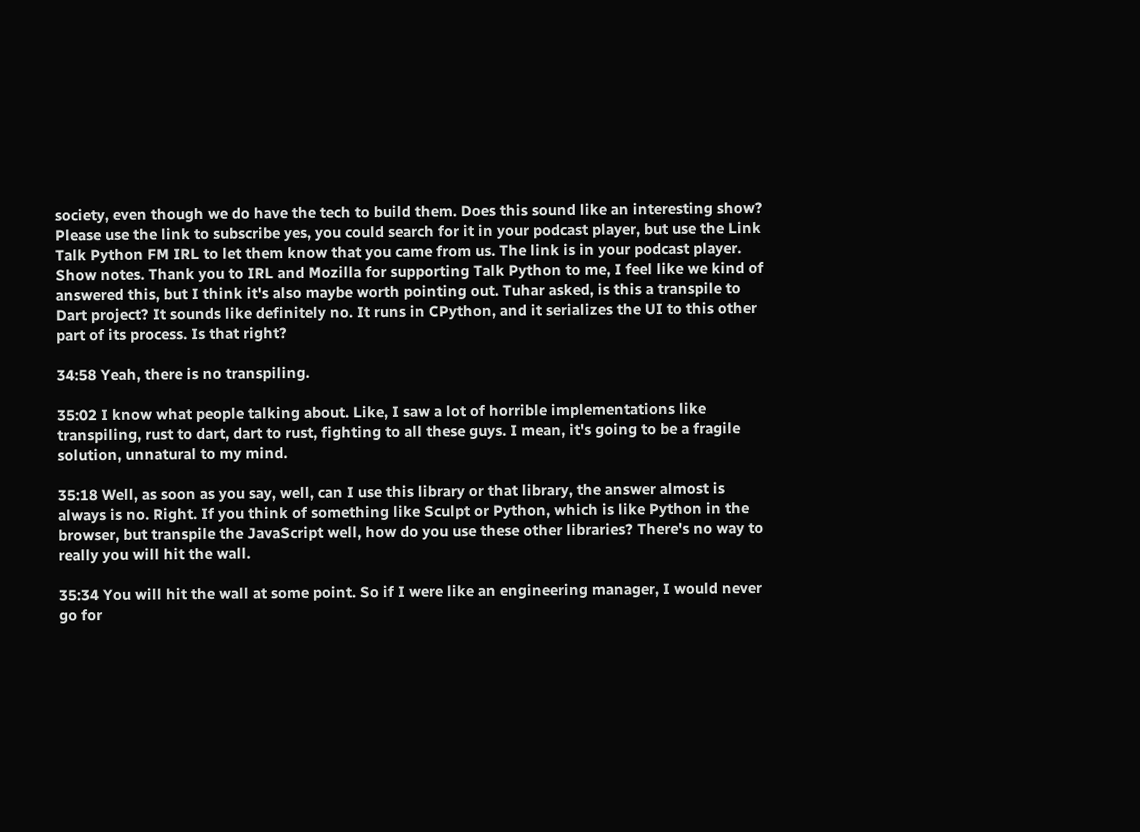society, even though we do have the tech to build them. Does this sound like an interesting show? Please use the link to subscribe yes, you could search for it in your podcast player, but use the Link Talk Python FM IRL to let them know that you came from us. The link is in your podcast player. Show notes. Thank you to IRL and Mozilla for supporting Talk Python to me, I feel like we kind of answered this, but I think it's also maybe worth pointing out. Tuhar asked, is this a transpile to Dart project? It sounds like definitely no. It runs in CPython, and it serializes the UI to this other part of its process. Is that right?

34:58 Yeah, there is no transpiling.

35:02 I know what people talking about. Like, I saw a lot of horrible implementations like transpiling, rust to dart, dart to rust, fighting to all these guys. I mean, it's going to be a fragile solution, unnatural to my mind.

35:18 Well, as soon as you say, well, can I use this library or that library, the answer almost is always is no. Right. If you think of something like Sculpt or Python, which is like Python in the browser, but transpile the JavaScript well, how do you use these other libraries? There's no way to really you will hit the wall.

35:34 You will hit the wall at some point. So if I were like an engineering manager, I would never go for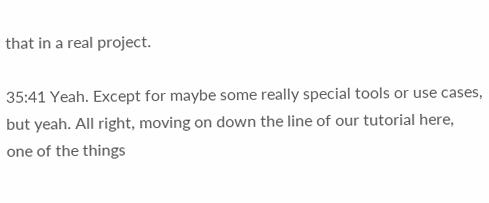that in a real project.

35:41 Yeah. Except for maybe some really special tools or use cases, but yeah. All right, moving on down the line of our tutorial here, one of the things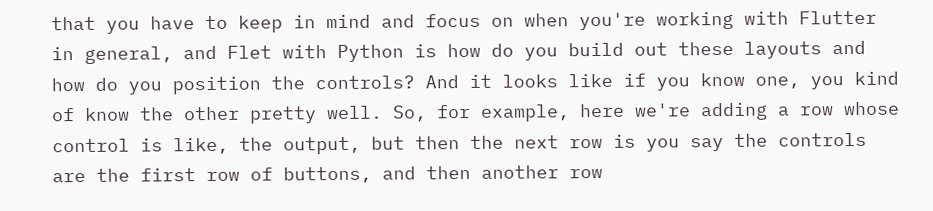that you have to keep in mind and focus on when you're working with Flutter in general, and Flet with Python is how do you build out these layouts and how do you position the controls? And it looks like if you know one, you kind of know the other pretty well. So, for example, here we're adding a row whose control is like, the output, but then the next row is you say the controls are the first row of buttons, and then another row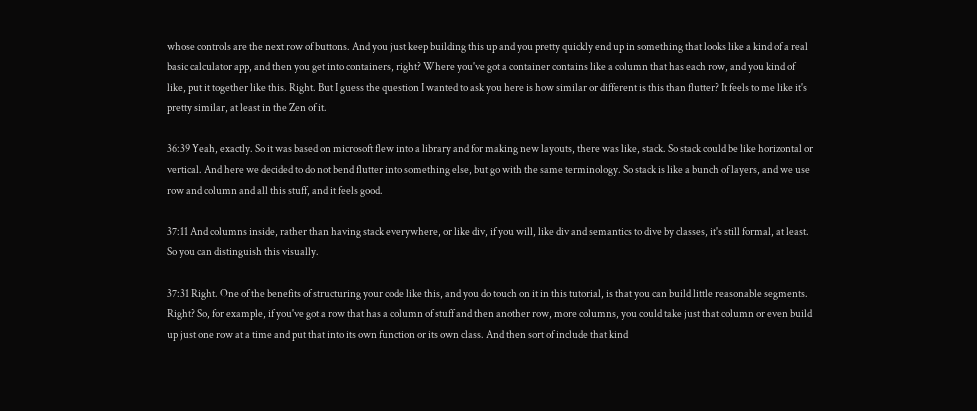whose controls are the next row of buttons. And you just keep building this up and you pretty quickly end up in something that looks like a kind of a real basic calculator app, and then you get into containers, right? Where you've got a container contains like a column that has each row, and you kind of like, put it together like this. Right. But I guess the question I wanted to ask you here is how similar or different is this than flutter? It feels to me like it's pretty similar, at least in the Zen of it.

36:39 Yeah, exactly. So it was based on microsoft flew into a library and for making new layouts, there was like, stack. So stack could be like horizontal or vertical. And here we decided to do not bend flutter into something else, but go with the same terminology. So stack is like a bunch of layers, and we use row and column and all this stuff, and it feels good.

37:11 And columns inside, rather than having stack everywhere, or like div, if you will, like div and semantics to dive by classes, it's still formal, at least. So you can distinguish this visually.

37:31 Right. One of the benefits of structuring your code like this, and you do touch on it in this tutorial, is that you can build little reasonable segments. Right? So, for example, if you've got a row that has a column of stuff and then another row, more columns, you could take just that column or even build up just one row at a time and put that into its own function or its own class. And then sort of include that kind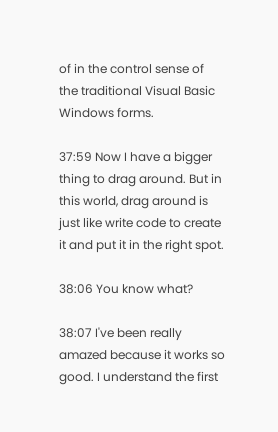of in the control sense of the traditional Visual Basic Windows forms.

37:59 Now I have a bigger thing to drag around. But in this world, drag around is just like write code to create it and put it in the right spot.

38:06 You know what?

38:07 I've been really amazed because it works so good. I understand the first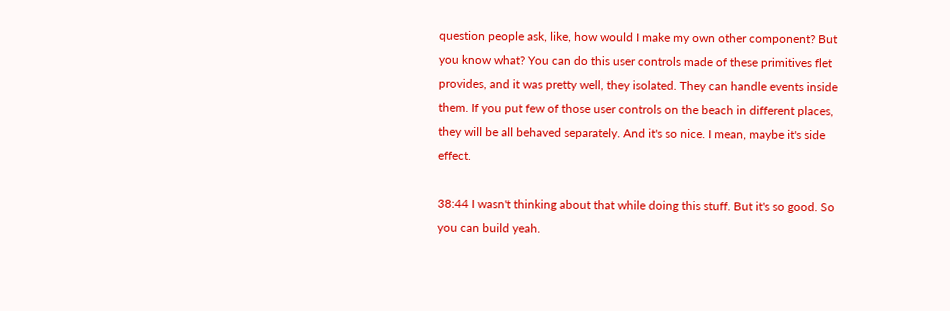question people ask, like, how would I make my own other component? But you know what? You can do this user controls made of these primitives flet provides, and it was pretty well, they isolated. They can handle events inside them. If you put few of those user controls on the beach in different places, they will be all behaved separately. And it's so nice. I mean, maybe it's side effect.

38:44 I wasn't thinking about that while doing this stuff. But it's so good. So you can build yeah.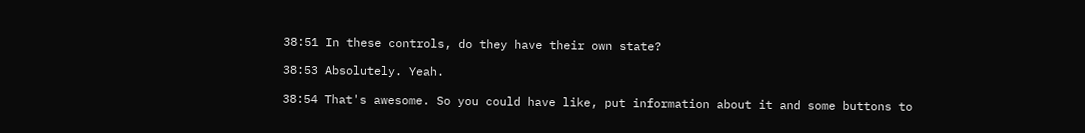38:51 In these controls, do they have their own state?

38:53 Absolutely. Yeah.

38:54 That's awesome. So you could have like, put information about it and some buttons to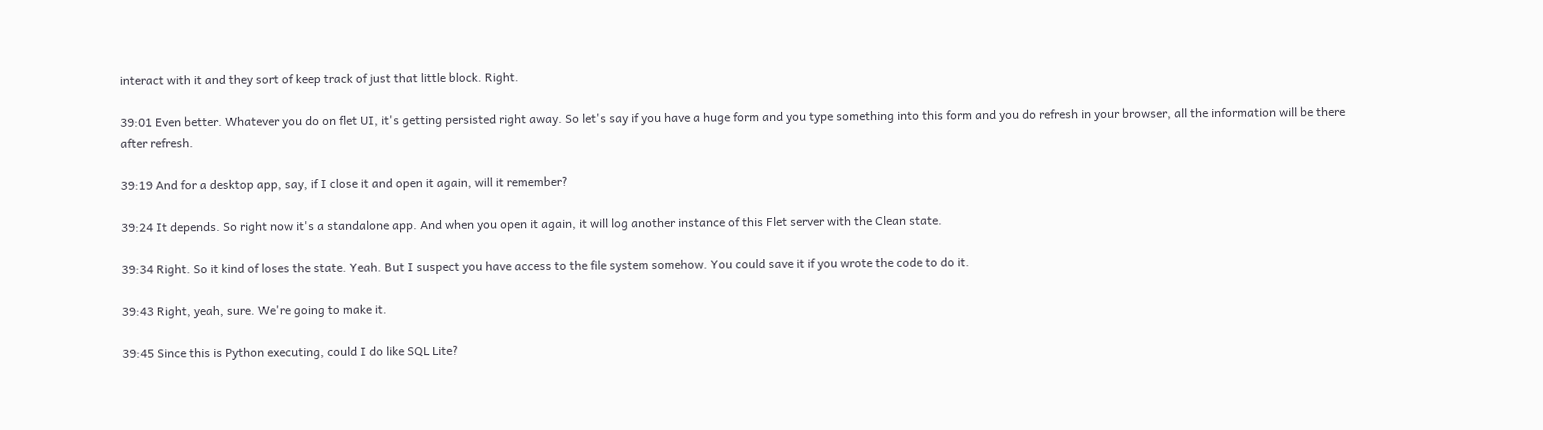interact with it and they sort of keep track of just that little block. Right.

39:01 Even better. Whatever you do on flet UI, it's getting persisted right away. So let's say if you have a huge form and you type something into this form and you do refresh in your browser, all the information will be there after refresh.

39:19 And for a desktop app, say, if I close it and open it again, will it remember?

39:24 It depends. So right now it's a standalone app. And when you open it again, it will log another instance of this Flet server with the Clean state.

39:34 Right. So it kind of loses the state. Yeah. But I suspect you have access to the file system somehow. You could save it if you wrote the code to do it.

39:43 Right, yeah, sure. We're going to make it.

39:45 Since this is Python executing, could I do like SQL Lite?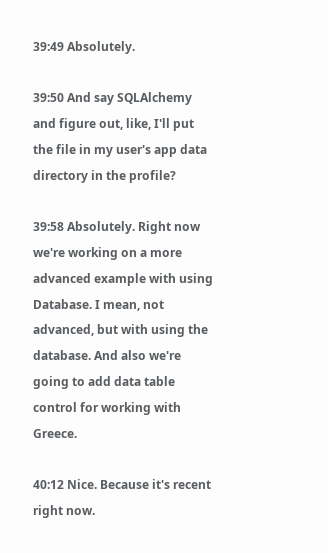39:49 Absolutely.

39:50 And say SQLAlchemy and figure out, like, I'll put the file in my user's app data directory in the profile?

39:58 Absolutely. Right now we're working on a more advanced example with using Database. I mean, not advanced, but with using the database. And also we're going to add data table control for working with Greece.

40:12 Nice. Because it's recent right now.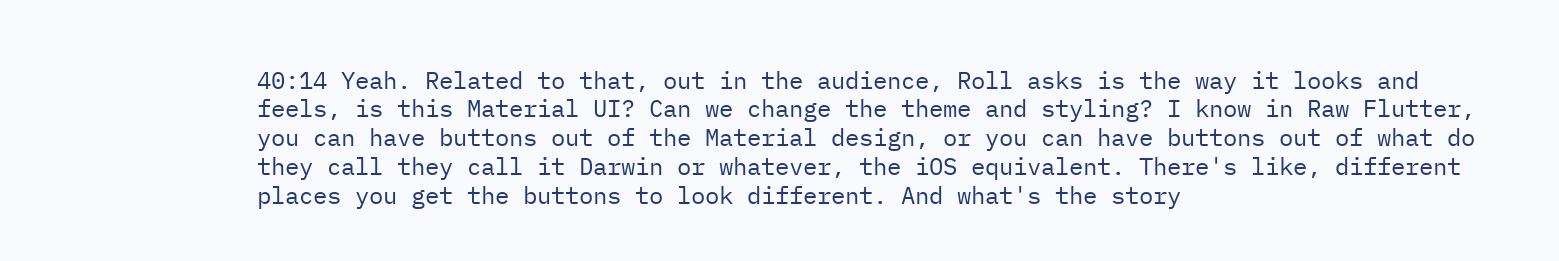40:14 Yeah. Related to that, out in the audience, Roll asks is the way it looks and feels, is this Material UI? Can we change the theme and styling? I know in Raw Flutter, you can have buttons out of the Material design, or you can have buttons out of what do they call they call it Darwin or whatever, the iOS equivalent. There's like, different places you get the buttons to look different. And what's the story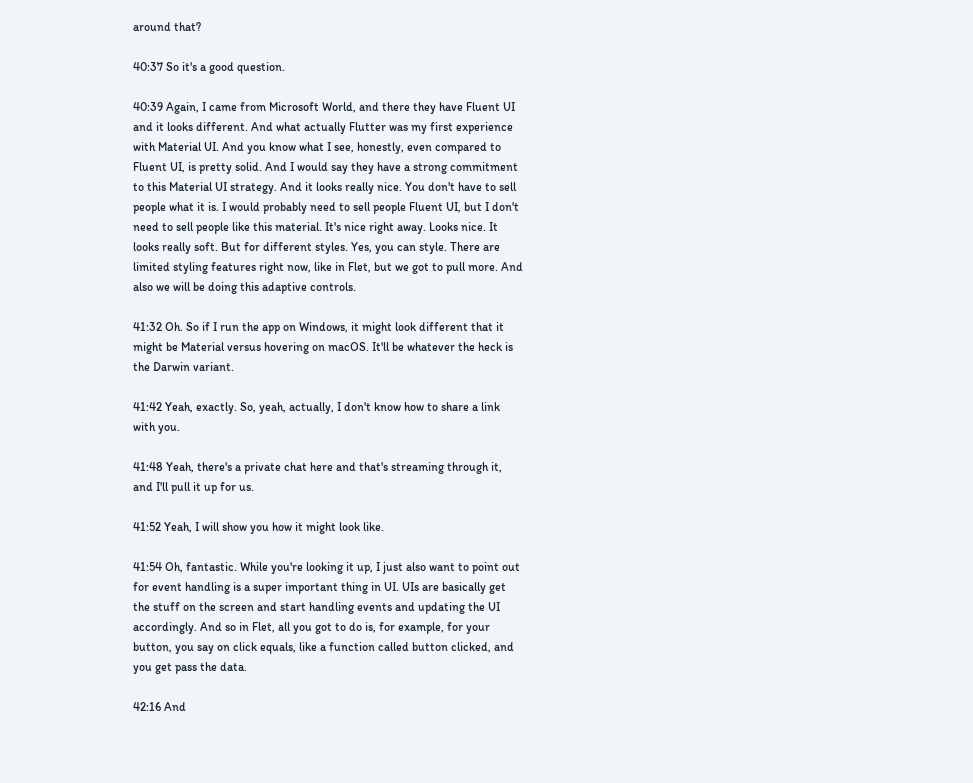around that?

40:37 So it's a good question.

40:39 Again, I came from Microsoft World, and there they have Fluent UI and it looks different. And what actually Flutter was my first experience with Material UI. And you know what I see, honestly, even compared to Fluent UI, is pretty solid. And I would say they have a strong commitment to this Material UI strategy. And it looks really nice. You don't have to sell people what it is. I would probably need to sell people Fluent UI, but I don't need to sell people like this material. It's nice right away. Looks nice. It looks really soft. But for different styles. Yes, you can style. There are limited styling features right now, like in Flet, but we got to pull more. And also we will be doing this adaptive controls.

41:32 Oh. So if I run the app on Windows, it might look different that it might be Material versus hovering on macOS. It'll be whatever the heck is the Darwin variant.

41:42 Yeah, exactly. So, yeah, actually, I don't know how to share a link with you.

41:48 Yeah, there's a private chat here and that's streaming through it, and I'll pull it up for us.

41:52 Yeah, I will show you how it might look like.

41:54 Oh, fantastic. While you're looking it up, I just also want to point out for event handling is a super important thing in UI. UIs are basically get the stuff on the screen and start handling events and updating the UI accordingly. And so in Flet, all you got to do is, for example, for your button, you say on click equals, like a function called button clicked, and you get pass the data.

42:16 And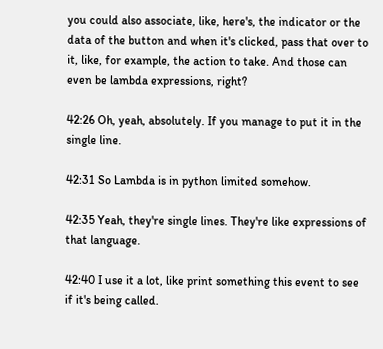you could also associate, like, here's, the indicator or the data of the button and when it's clicked, pass that over to it, like, for example, the action to take. And those can even be lambda expressions, right?

42:26 Oh, yeah, absolutely. If you manage to put it in the single line.

42:31 So Lambda is in python limited somehow.

42:35 Yeah, they're single lines. They're like expressions of that language.

42:40 I use it a lot, like print something this event to see if it's being called.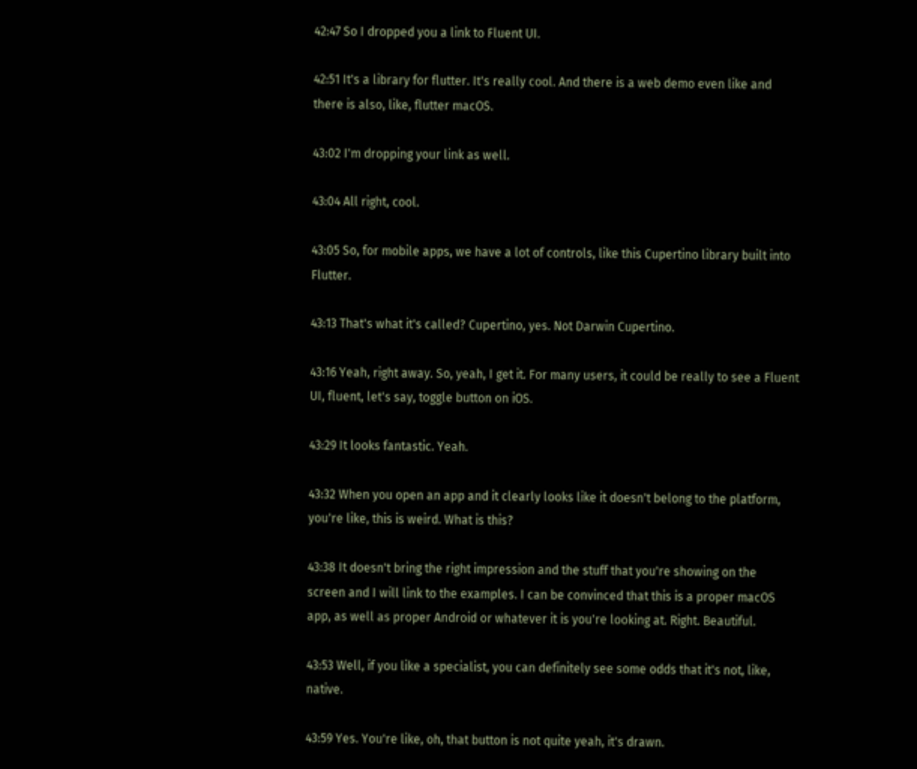42:47 So I dropped you a link to Fluent UI.

42:51 It's a library for flutter. It's really cool. And there is a web demo even like and there is also, like, flutter macOS.

43:02 I'm dropping your link as well.

43:04 All right, cool.

43:05 So, for mobile apps, we have a lot of controls, like this Cupertino library built into Flutter.

43:13 That's what it's called? Cupertino, yes. Not Darwin Cupertino.

43:16 Yeah, right away. So, yeah, I get it. For many users, it could be really to see a Fluent UI, fluent, let's say, toggle button on iOS.

43:29 It looks fantastic. Yeah.

43:32 When you open an app and it clearly looks like it doesn't belong to the platform, you're like, this is weird. What is this?

43:38 It doesn't bring the right impression and the stuff that you're showing on the screen and I will link to the examples. I can be convinced that this is a proper macOS app, as well as proper Android or whatever it is you're looking at. Right. Beautiful.

43:53 Well, if you like a specialist, you can definitely see some odds that it's not, like, native.

43:59 Yes. You're like, oh, that button is not quite yeah, it's drawn.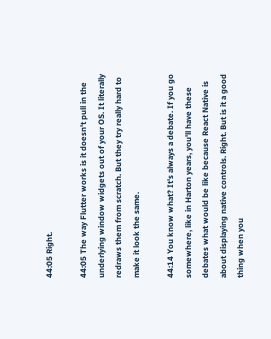44:05 Right.

44:05 The way Flutter works is it doesn't pull in the underlying window widgets out of your OS. It literally redraws them from scratch. But they try really hard to make it look the same.

44:14 You know what? It's always a debate. If you go somewhere, like in Harton years, you'll have these debates what would be like because React Native is about displaying native controls. Right. But is it a good thing when you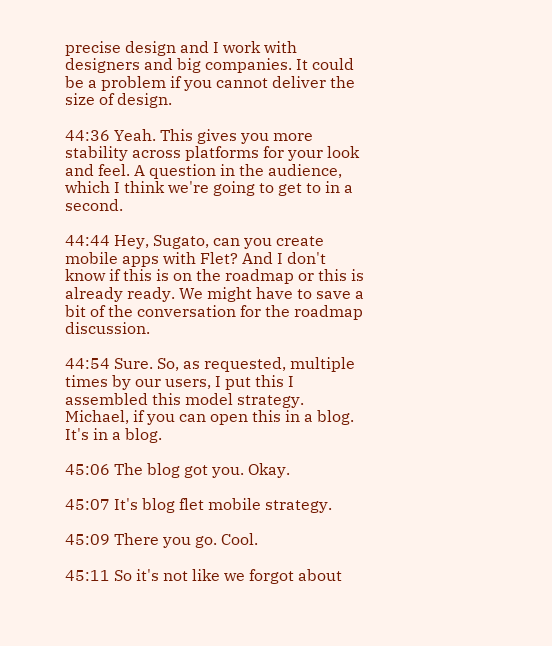precise design and I work with designers and big companies. It could be a problem if you cannot deliver the size of design.

44:36 Yeah. This gives you more stability across platforms for your look and feel. A question in the audience, which I think we're going to get to in a second.

44:44 Hey, Sugato, can you create mobile apps with Flet? And I don't know if this is on the roadmap or this is already ready. We might have to save a bit of the conversation for the roadmap discussion.

44:54 Sure. So, as requested, multiple times by our users, I put this I assembled this model strategy. Michael, if you can open this in a blog. It's in a blog.

45:06 The blog got you. Okay.

45:07 It's blog flet mobile strategy.

45:09 There you go. Cool.

45:11 So it's not like we forgot about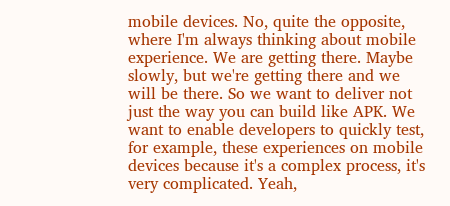mobile devices. No, quite the opposite, where I'm always thinking about mobile experience. We are getting there. Maybe slowly, but we're getting there and we will be there. So we want to deliver not just the way you can build like APK. We want to enable developers to quickly test, for example, these experiences on mobile devices because it's a complex process, it's very complicated. Yeah,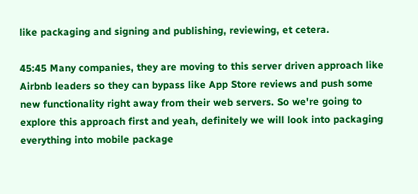like packaging and signing and publishing, reviewing, et cetera.

45:45 Many companies, they are moving to this server driven approach like Airbnb leaders so they can bypass like App Store reviews and push some new functionality right away from their web servers. So we're going to explore this approach first and yeah, definitely we will look into packaging everything into mobile package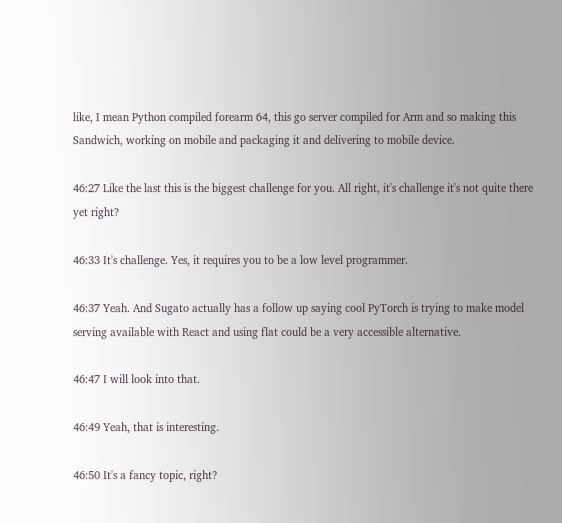like, I mean Python compiled forearm 64, this go server compiled for Arm and so making this Sandwich, working on mobile and packaging it and delivering to mobile device.

46:27 Like the last this is the biggest challenge for you. All right, it's challenge it's not quite there yet right?

46:33 It's challenge. Yes, it requires you to be a low level programmer.

46:37 Yeah. And Sugato actually has a follow up saying cool PyTorch is trying to make model serving available with React and using flat could be a very accessible alternative.

46:47 I will look into that.

46:49 Yeah, that is interesting.

46:50 It's a fancy topic, right?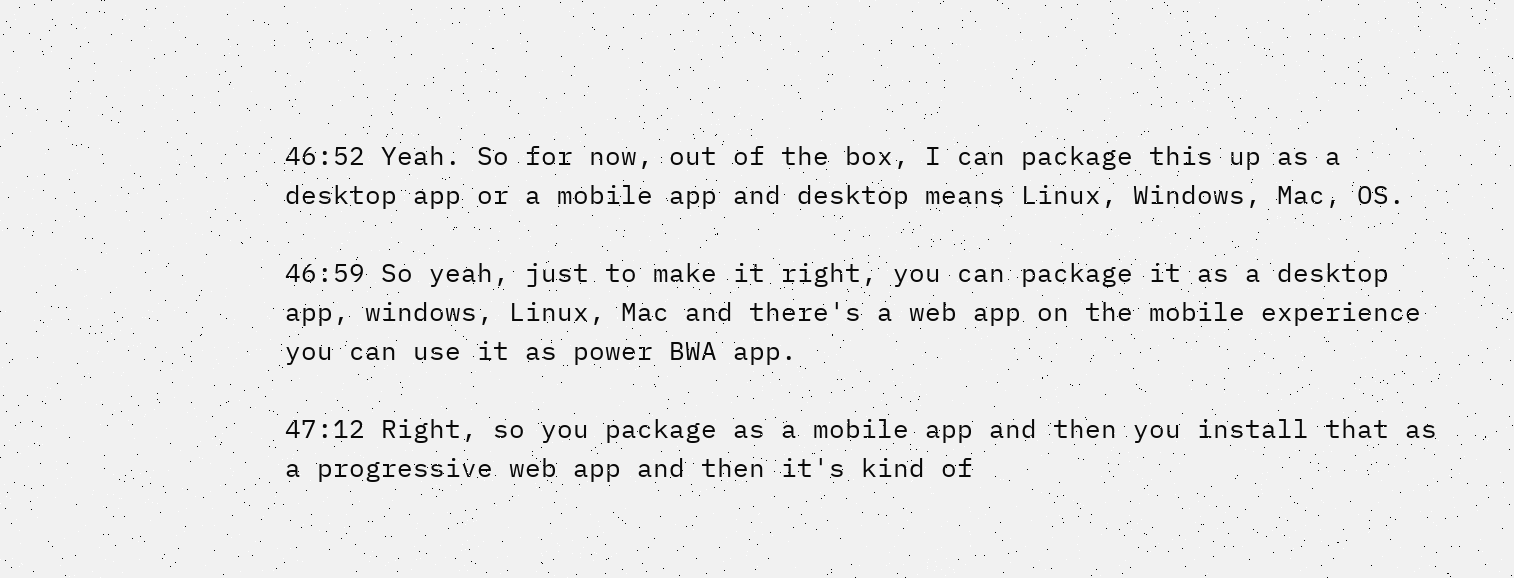46:52 Yeah. So for now, out of the box, I can package this up as a desktop app or a mobile app and desktop means Linux, Windows, Mac, OS.

46:59 So yeah, just to make it right, you can package it as a desktop app, windows, Linux, Mac and there's a web app on the mobile experience you can use it as power BWA app.

47:12 Right, so you package as a mobile app and then you install that as a progressive web app and then it's kind of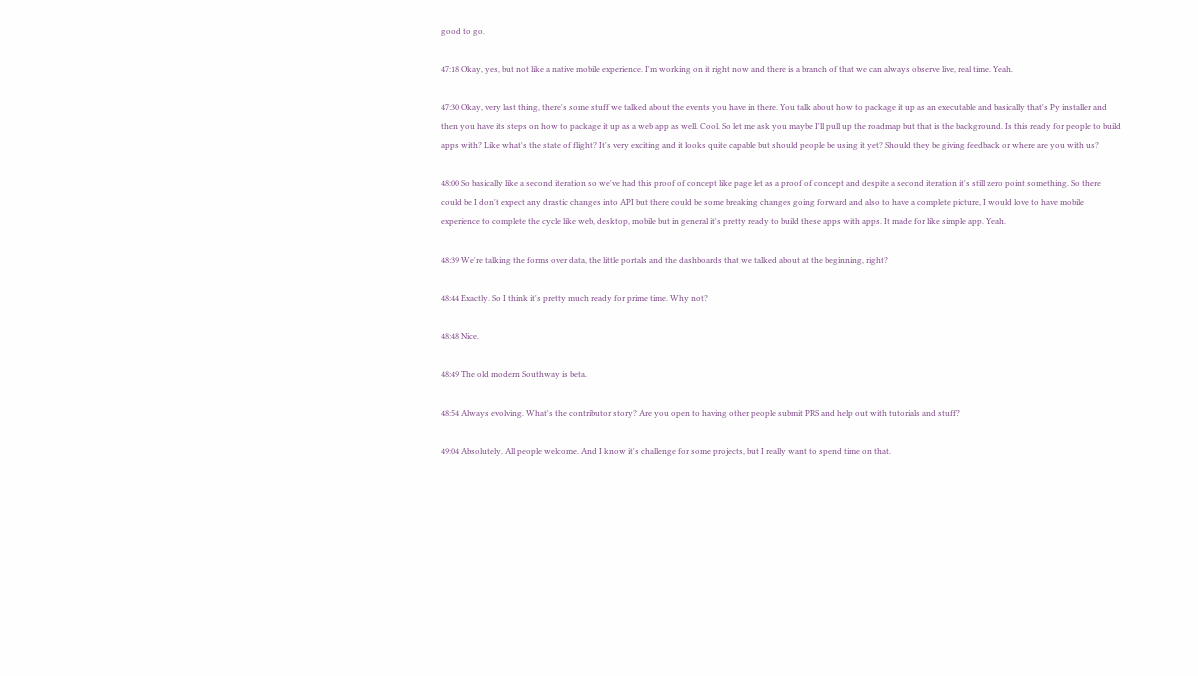good to go.

47:18 Okay, yes, but not like a native mobile experience. I'm working on it right now and there is a branch of that we can always observe live, real time. Yeah.

47:30 Okay, very last thing, there's some stuff we talked about the events you have in there. You talk about how to package it up as an executable and basically that's Py installer and then you have its steps on how to package it up as a web app as well. Cool. So let me ask you maybe I'll pull up the roadmap but that is the background. Is this ready for people to build apps with? Like what's the state of flight? It's very exciting and it looks quite capable but should people be using it yet? Should they be giving feedback or where are you with us?

48:00 So basically like a second iteration so we've had this proof of concept like page let as a proof of concept and despite a second iteration it's still zero point something. So there could be I don't expect any drastic changes into API but there could be some breaking changes going forward and also to have a complete picture, I would love to have mobile experience to complete the cycle like web, desktop, mobile but in general it's pretty ready to build these apps with apps. It made for like simple app. Yeah.

48:39 We're talking the forms over data, the little portals and the dashboards that we talked about at the beginning, right?

48:44 Exactly. So I think it's pretty much ready for prime time. Why not?

48:48 Nice.

48:49 The old modern Southway is beta.

48:54 Always evolving. What's the contributor story? Are you open to having other people submit PRS and help out with tutorials and stuff?

49:04 Absolutely. All people welcome. And I know it's challenge for some projects, but I really want to spend time on that.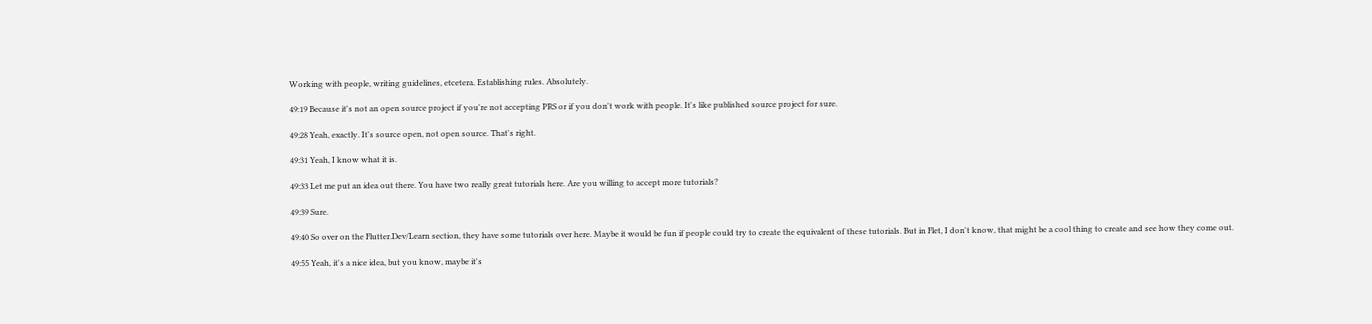Working with people, writing guidelines, etcetera. Establishing rules. Absolutely.

49:19 Because it's not an open source project if you're not accepting PRS or if you don't work with people. It's like published source project for sure.

49:28 Yeah, exactly. It's source open, not open source. That's right.

49:31 Yeah, I know what it is.

49:33 Let me put an idea out there. You have two really great tutorials here. Are you willing to accept more tutorials?

49:39 Sure.

49:40 So over on the Flutter.Dev/Learn section, they have some tutorials over here. Maybe it would be fun if people could try to create the equivalent of these tutorials. But in Flet, I don't know, that might be a cool thing to create and see how they come out.

49:55 Yeah, it's a nice idea, but you know, maybe it's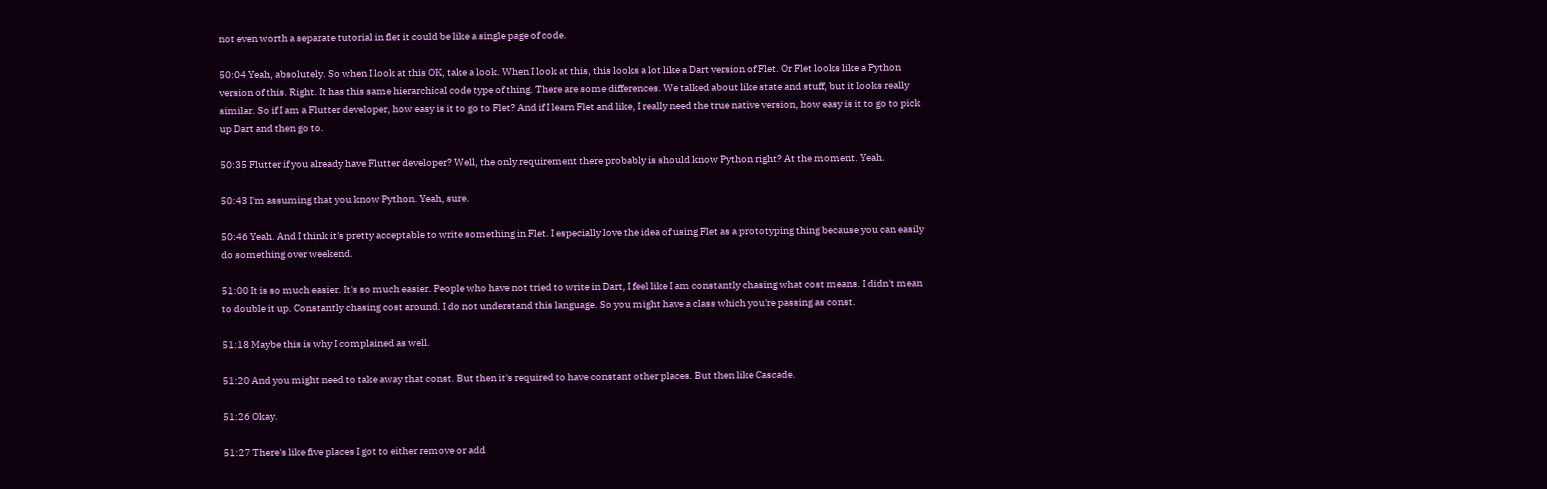not even worth a separate tutorial in flet it could be like a single page of code.

50:04 Yeah, absolutely. So when I look at this OK, take a look. When I look at this, this looks a lot like a Dart version of Flet. Or Flet looks like a Python version of this. Right. It has this same hierarchical code type of thing. There are some differences. We talked about like state and stuff, but it looks really similar. So if I am a Flutter developer, how easy is it to go to Flet? And if I learn Flet and like, I really need the true native version, how easy is it to go to pick up Dart and then go to.

50:35 Flutter if you already have Flutter developer? Well, the only requirement there probably is should know Python right? At the moment. Yeah.

50:43 I'm assuming that you know Python. Yeah, sure.

50:46 Yeah. And I think it's pretty acceptable to write something in Flet. I especially love the idea of using Flet as a prototyping thing because you can easily do something over weekend.

51:00 It is so much easier. It's so much easier. People who have not tried to write in Dart, I feel like I am constantly chasing what cost means. I didn't mean to double it up. Constantly chasing cost around. I do not understand this language. So you might have a class which you're passing as const.

51:18 Maybe this is why I complained as well.

51:20 And you might need to take away that const. But then it's required to have constant other places. But then like Cascade.

51:26 Okay.

51:27 There's like five places I got to either remove or add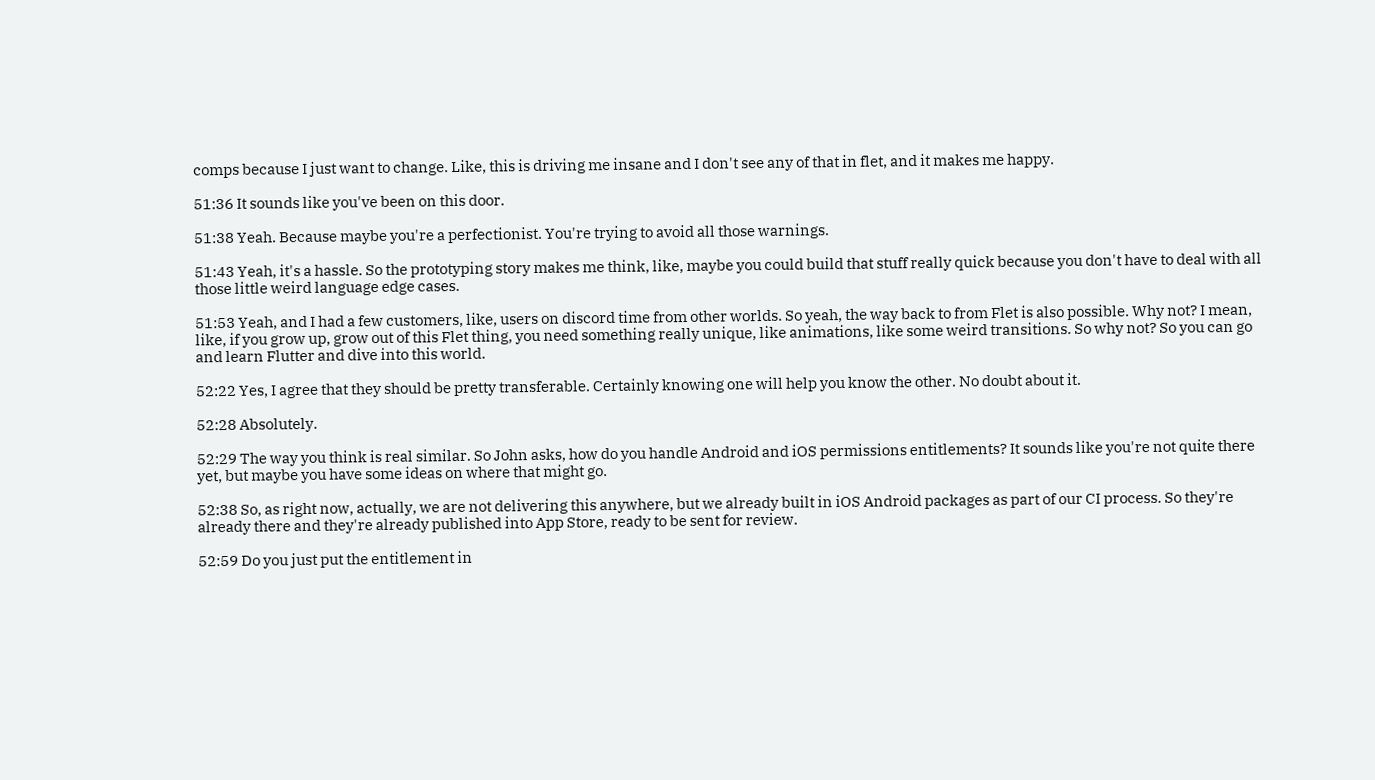comps because I just want to change. Like, this is driving me insane and I don't see any of that in flet, and it makes me happy.

51:36 It sounds like you've been on this door.

51:38 Yeah. Because maybe you're a perfectionist. You're trying to avoid all those warnings.

51:43 Yeah, it's a hassle. So the prototyping story makes me think, like, maybe you could build that stuff really quick because you don't have to deal with all those little weird language edge cases.

51:53 Yeah, and I had a few customers, like, users on discord time from other worlds. So yeah, the way back to from Flet is also possible. Why not? I mean, like, if you grow up, grow out of this Flet thing, you need something really unique, like animations, like some weird transitions. So why not? So you can go and learn Flutter and dive into this world.

52:22 Yes, I agree that they should be pretty transferable. Certainly knowing one will help you know the other. No doubt about it.

52:28 Absolutely.

52:29 The way you think is real similar. So John asks, how do you handle Android and iOS permissions entitlements? It sounds like you're not quite there yet, but maybe you have some ideas on where that might go.

52:38 So, as right now, actually, we are not delivering this anywhere, but we already built in iOS Android packages as part of our CI process. So they're already there and they're already published into App Store, ready to be sent for review.

52:59 Do you just put the entitlement in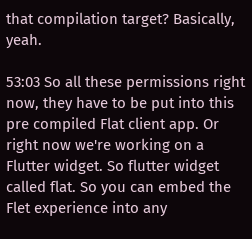that compilation target? Basically, yeah.

53:03 So all these permissions right now, they have to be put into this pre compiled Flat client app. Or right now we're working on a Flutter widget. So flutter widget called flat. So you can embed the Flet experience into any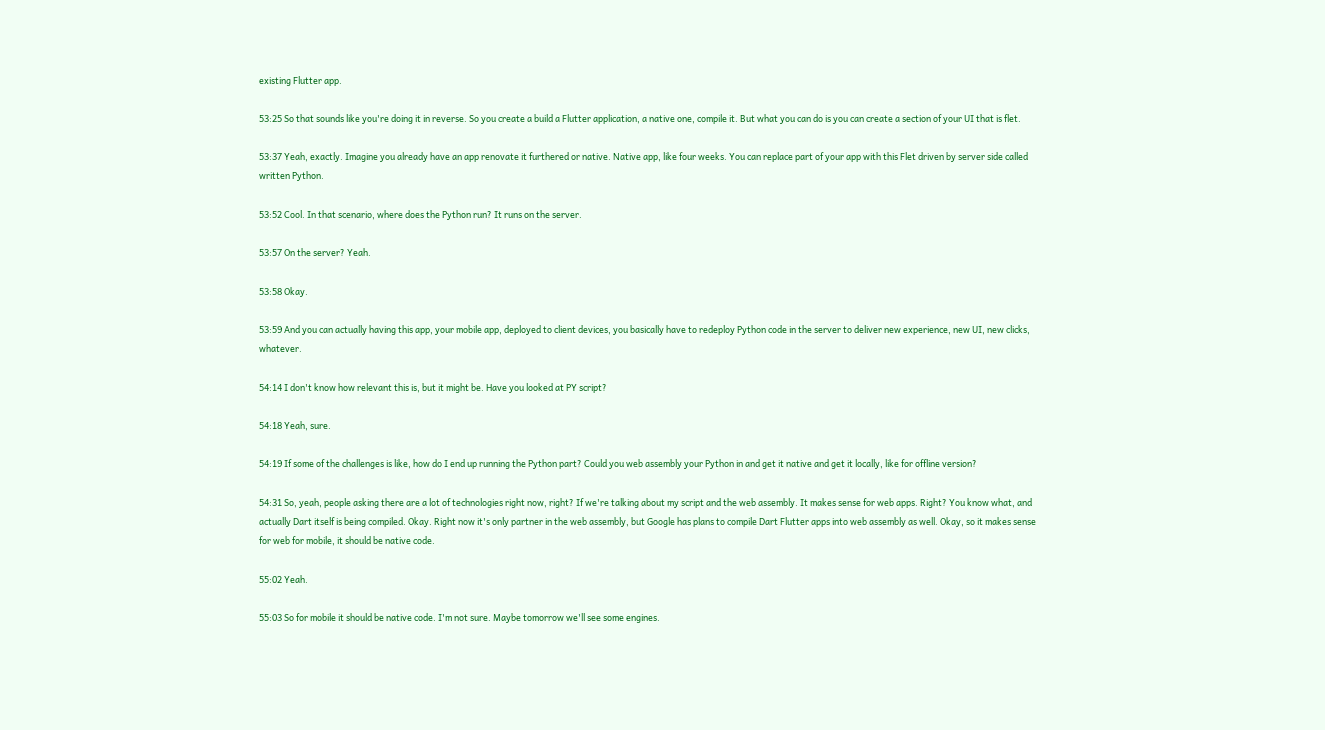existing Flutter app.

53:25 So that sounds like you're doing it in reverse. So you create a build a Flutter application, a native one, compile it. But what you can do is you can create a section of your UI that is flet.

53:37 Yeah, exactly. Imagine you already have an app renovate it furthered or native. Native app, like four weeks. You can replace part of your app with this Flet driven by server side called written Python.

53:52 Cool. In that scenario, where does the Python run? It runs on the server.

53:57 On the server? Yeah.

53:58 Okay.

53:59 And you can actually having this app, your mobile app, deployed to client devices, you basically have to redeploy Python code in the server to deliver new experience, new UI, new clicks, whatever.

54:14 I don't know how relevant this is, but it might be. Have you looked at PY script?

54:18 Yeah, sure.

54:19 If some of the challenges is like, how do I end up running the Python part? Could you web assembly your Python in and get it native and get it locally, like for offline version?

54:31 So, yeah, people asking there are a lot of technologies right now, right? If we're talking about my script and the web assembly. It makes sense for web apps. Right? You know what, and actually Dart itself is being compiled. Okay. Right now it's only partner in the web assembly, but Google has plans to compile Dart Flutter apps into web assembly as well. Okay, so it makes sense for web for mobile, it should be native code.

55:02 Yeah.

55:03 So for mobile it should be native code. I'm not sure. Maybe tomorrow we'll see some engines.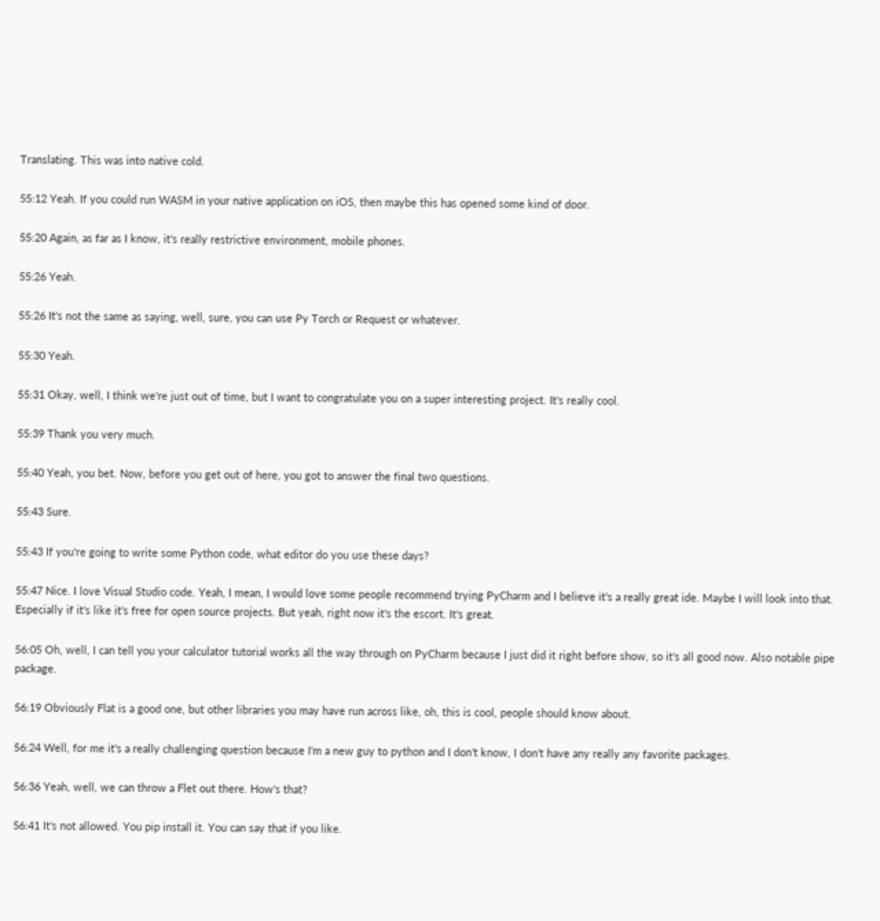Translating. This was into native cold.

55:12 Yeah. If you could run WASM in your native application on iOS, then maybe this has opened some kind of door.

55:20 Again, as far as I know, it's really restrictive environment, mobile phones.

55:26 Yeah.

55:26 It's not the same as saying, well, sure, you can use Py Torch or Request or whatever.

55:30 Yeah.

55:31 Okay, well, I think we're just out of time, but I want to congratulate you on a super interesting project. It's really cool.

55:39 Thank you very much.

55:40 Yeah, you bet. Now, before you get out of here, you got to answer the final two questions.

55:43 Sure.

55:43 If you're going to write some Python code, what editor do you use these days?

55:47 Nice. I love Visual Studio code. Yeah, I mean, I would love some people recommend trying PyCharm and I believe it's a really great ide. Maybe I will look into that. Especially if it's like it's free for open source projects. But yeah, right now it's the escort. It's great.

56:05 Oh, well, I can tell you your calculator tutorial works all the way through on PyCharm because I just did it right before show, so it's all good now. Also notable pipe package.

56:19 Obviously Flat is a good one, but other libraries you may have run across like, oh, this is cool, people should know about.

56:24 Well, for me it's a really challenging question because I'm a new guy to python and I don't know, I don't have any really any favorite packages.

56:36 Yeah, well, we can throw a Flet out there. How's that?

56:41 It's not allowed. You pip install it. You can say that if you like.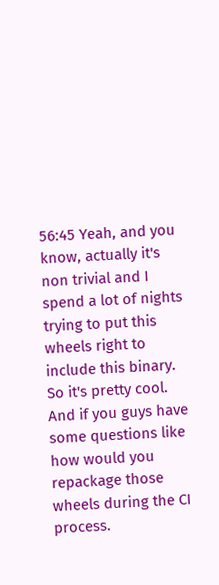56:45 Yeah, and you know, actually it's non trivial and I spend a lot of nights trying to put this wheels right to include this binary. So it's pretty cool. And if you guys have some questions like how would you repackage those wheels during the CI process.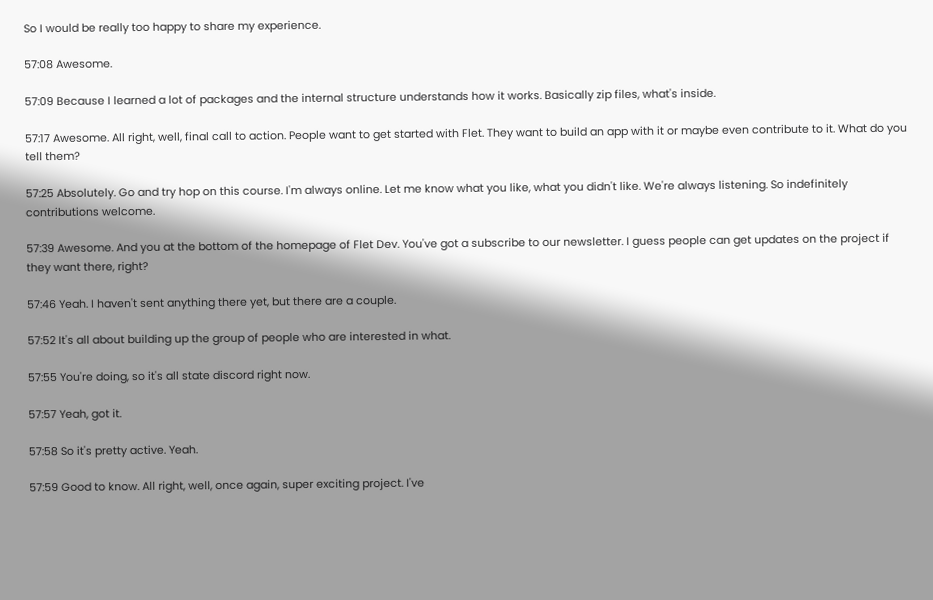So I would be really too happy to share my experience.

57:08 Awesome.

57:09 Because I learned a lot of packages and the internal structure understands how it works. Basically zip files, what's inside.

57:17 Awesome. All right, well, final call to action. People want to get started with Flet. They want to build an app with it or maybe even contribute to it. What do you tell them?

57:25 Absolutely. Go and try hop on this course. I'm always online. Let me know what you like, what you didn't like. We're always listening. So indefinitely contributions welcome.

57:39 Awesome. And you at the bottom of the homepage of Flet Dev. You've got a subscribe to our newsletter. I guess people can get updates on the project if they want there, right?

57:46 Yeah. I haven't sent anything there yet, but there are a couple.

57:52 It's all about building up the group of people who are interested in what.

57:55 You're doing, so it's all state discord right now.

57:57 Yeah, got it.

57:58 So it's pretty active. Yeah.

57:59 Good to know. All right, well, once again, super exciting project. I've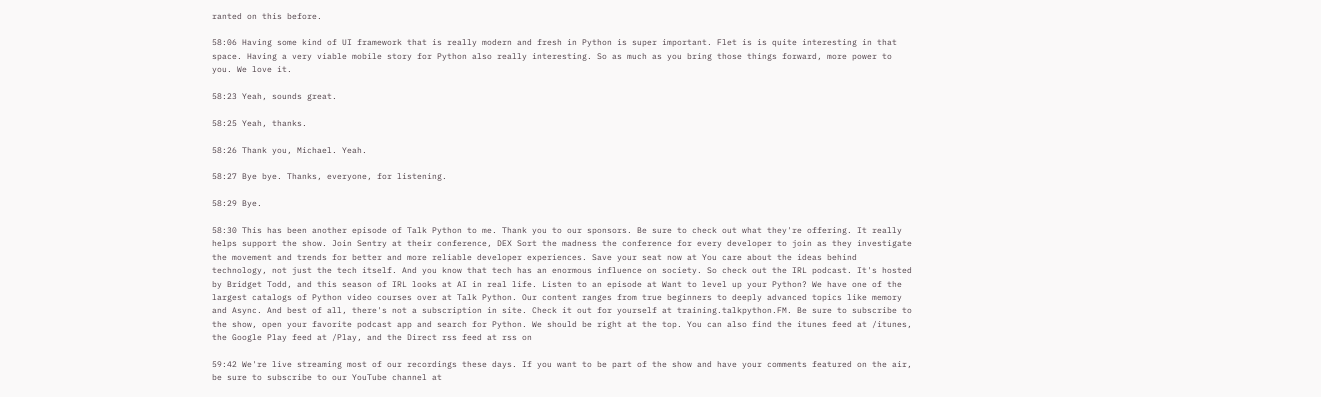ranted on this before.

58:06 Having some kind of UI framework that is really modern and fresh in Python is super important. Flet is is quite interesting in that space. Having a very viable mobile story for Python also really interesting. So as much as you bring those things forward, more power to you. We love it.

58:23 Yeah, sounds great.

58:25 Yeah, thanks.

58:26 Thank you, Michael. Yeah.

58:27 Bye bye. Thanks, everyone, for listening.

58:29 Bye.

58:30 This has been another episode of Talk Python to me. Thank you to our sponsors. Be sure to check out what they're offering. It really helps support the show. Join Sentry at their conference, DEX Sort the madness the conference for every developer to join as they investigate the movement and trends for better and more reliable developer experiences. Save your seat now at You care about the ideas behind technology, not just the tech itself. And you know that tech has an enormous influence on society. So check out the IRL podcast. It's hosted by Bridget Todd, and this season of IRL looks at AI in real life. Listen to an episode at Want to level up your Python? We have one of the largest catalogs of Python video courses over at Talk Python. Our content ranges from true beginners to deeply advanced topics like memory and Async. And best of all, there's not a subscription in site. Check it out for yourself at training.talkpython.FM. Be sure to subscribe to the show, open your favorite podcast app and search for Python. We should be right at the top. You can also find the itunes feed at /itunes, the Google Play feed at /Play, and the Direct rss feed at rss on

59:42 We're live streaming most of our recordings these days. If you want to be part of the show and have your comments featured on the air, be sure to subscribe to our YouTube channel at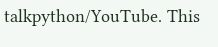talkpython/YouTube. This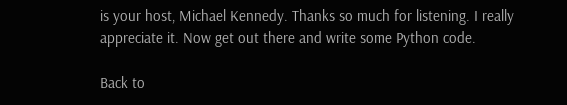is your host, Michael Kennedy. Thanks so much for listening. I really appreciate it. Now get out there and write some Python code.

Back to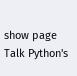show page
Talk Python's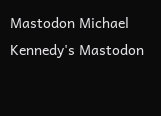Mastodon Michael Kennedy's Mastodon